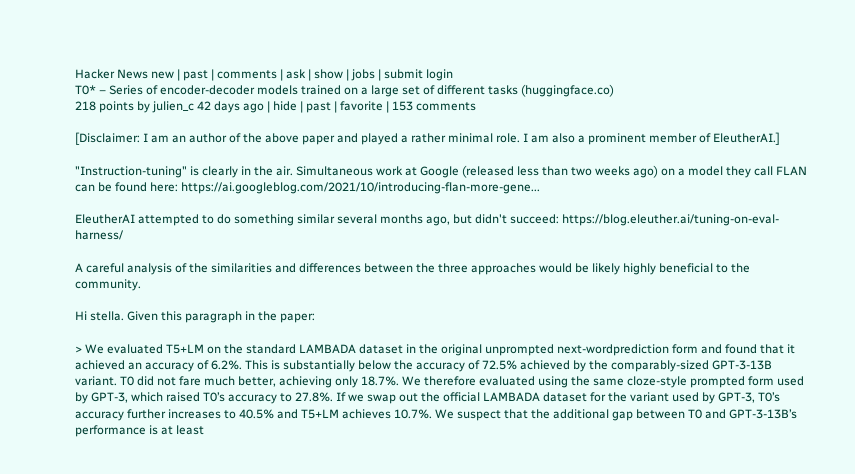Hacker News new | past | comments | ask | show | jobs | submit login
T0* – Series of encoder-decoder models trained on a large set of different tasks (huggingface.co)
218 points by julien_c 42 days ago | hide | past | favorite | 153 comments

[Disclaimer: I am an author of the above paper and played a rather minimal role. I am also a prominent member of EleutherAI.]

"Instruction-tuning" is clearly in the air. Simultaneous work at Google (released less than two weeks ago) on a model they call FLAN can be found here: https://ai.googleblog.com/2021/10/introducing-flan-more-gene...

EleutherAI attempted to do something similar several months ago, but didn't succeed: https://blog.eleuther.ai/tuning-on-eval-harness/

A careful analysis of the similarities and differences between the three approaches would be likely highly beneficial to the community.

Hi stella. Given this paragraph in the paper:

> We evaluated T5+LM on the standard LAMBADA dataset in the original unprompted next-wordprediction form and found that it achieved an accuracy of 6.2%. This is substantially below the accuracy of 72.5% achieved by the comparably-sized GPT-3-13B variant. T0 did not fare much better, achieving only 18.7%. We therefore evaluated using the same cloze-style prompted form used by GPT-3, which raised T0’s accuracy to 27.8%. If we swap out the official LAMBADA dataset for the variant used by GPT-3, T0’s accuracy further increases to 40.5% and T5+LM achieves 10.7%. We suspect that the additional gap between T0 and GPT-3-13B’s performance is at least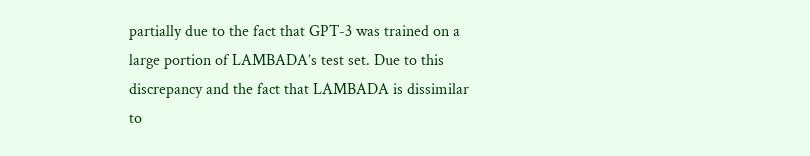partially due to the fact that GPT-3 was trained on a large portion of LAMBADA’s test set. Due to this discrepancy and the fact that LAMBADA is dissimilar to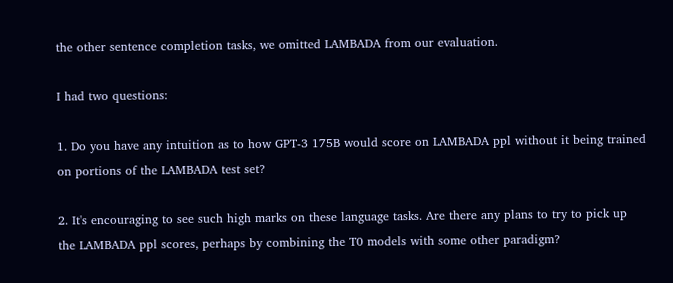the other sentence completion tasks, we omitted LAMBADA from our evaluation.

I had two questions:

1. Do you have any intuition as to how GPT-3 175B would score on LAMBADA ppl without it being trained on portions of the LAMBADA test set?

2. It's encouraging to see such high marks on these language tasks. Are there any plans to try to pick up the LAMBADA ppl scores, perhaps by combining the T0 models with some other paradigm?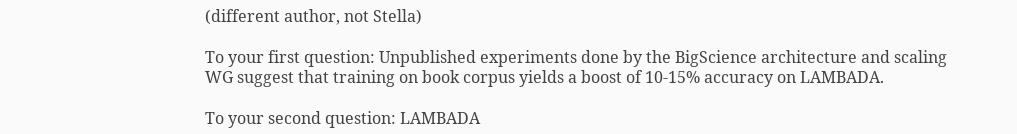(different author, not Stella)

To your first question: Unpublished experiments done by the BigScience architecture and scaling WG suggest that training on book corpus yields a boost of 10-15% accuracy on LAMBADA.

To your second question: LAMBADA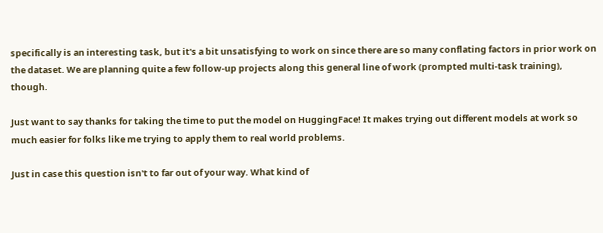specifically is an interesting task, but it's a bit unsatisfying to work on since there are so many conflating factors in prior work on the dataset. We are planning quite a few follow-up projects along this general line of work (prompted multi-task training), though.

Just want to say thanks for taking the time to put the model on HuggingFace! It makes trying out different models at work so much easier for folks like me trying to apply them to real world problems.

Just in case this question isn't to far out of your way. What kind of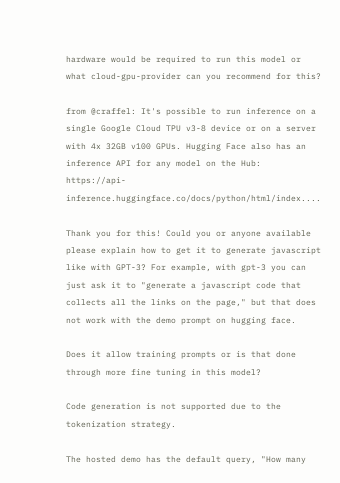hardware would be required to run this model or what cloud-gpu-provider can you recommend for this?

from @craffel: It's possible to run inference on a single Google Cloud TPU v3-8 device or on a server with 4x 32GB v100 GPUs. Hugging Face also has an inference API for any model on the Hub: https://api-inference.huggingface.co/docs/python/html/index....

Thank you for this! Could you or anyone available please explain how to get it to generate javascript like with GPT-3? For example, with gpt-3 you can just ask it to "generate a javascript code that collects all the links on the page," but that does not work with the demo prompt on hugging face.

Does it allow training prompts or is that done through more fine tuning in this model?

Code generation is not supported due to the tokenization strategy.

The hosted demo has the default query, "How many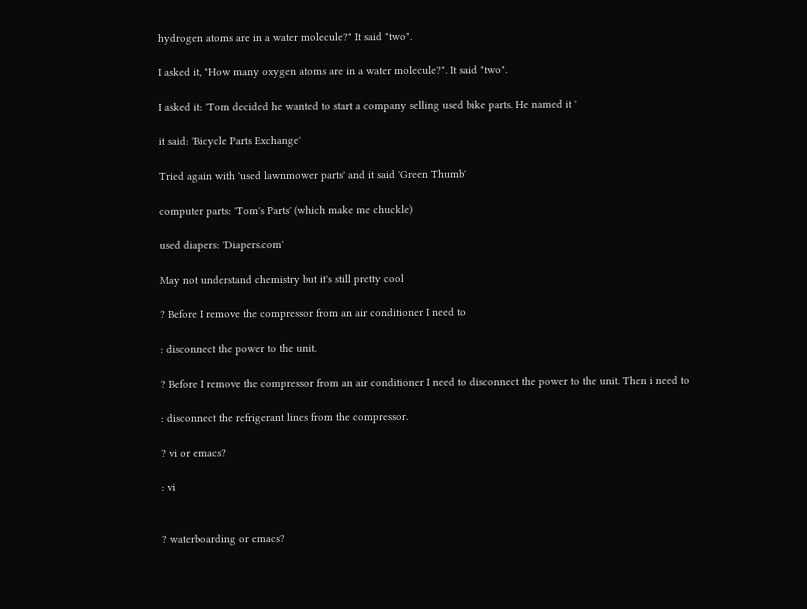hydrogen atoms are in a water molecule?" It said "two".

I asked it, "How many oxygen atoms are in a water molecule?". It said "two".

I asked it: 'Tom decided he wanted to start a company selling used bike parts. He named it '

it said: 'Bicycle Parts Exchange'

Tried again with 'used lawnmower parts' and it said 'Green Thumb'

computer parts: 'Tom's Parts' (which make me chuckle)

used diapers: 'Diapers.com'

May not understand chemistry but it's still pretty cool

? Before I remove the compressor from an air conditioner I need to

: disconnect the power to the unit.

? Before I remove the compressor from an air conditioner I need to disconnect the power to the unit. Then i need to

: disconnect the refrigerant lines from the compressor.

? vi or emacs?

: vi


? waterboarding or emacs?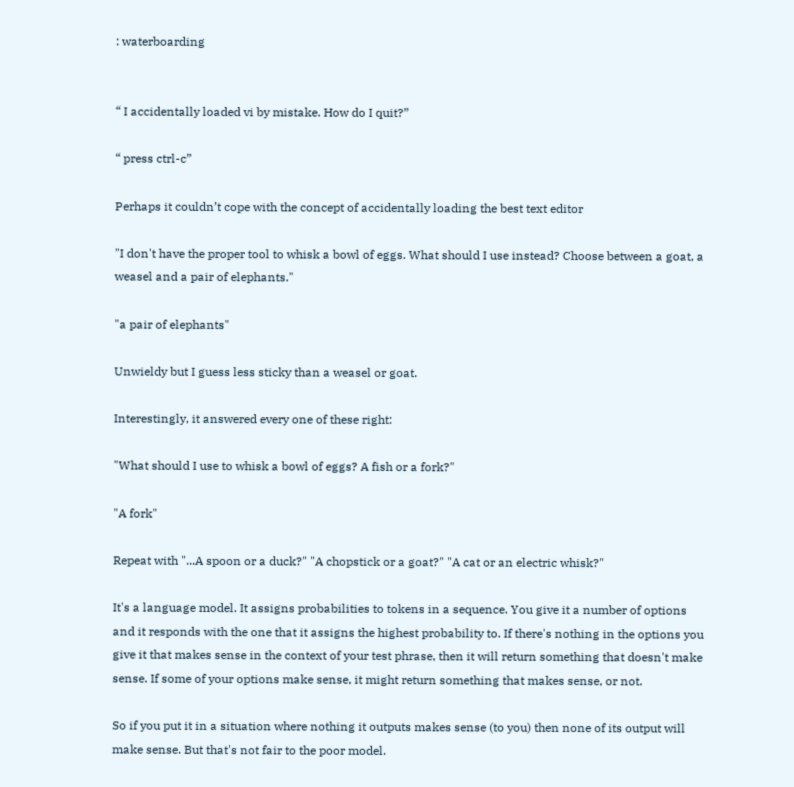: waterboarding


“ I accidentally loaded vi by mistake. How do I quit?”

“ press ctrl-c”

Perhaps it couldn’t cope with the concept of accidentally loading the best text editor

"I don't have the proper tool to whisk a bowl of eggs. What should I use instead? Choose between a goat, a weasel and a pair of elephants."

"a pair of elephants"

Unwieldy but I guess less sticky than a weasel or goat.

Interestingly, it answered every one of these right:

"What should I use to whisk a bowl of eggs? A fish or a fork?"

"A fork"

Repeat with "...A spoon or a duck?" "A chopstick or a goat?" "A cat or an electric whisk?"

It's a language model. It assigns probabilities to tokens in a sequence. You give it a number of options and it responds with the one that it assigns the highest probability to. If there's nothing in the options you give it that makes sense in the context of your test phrase, then it will return something that doesn't make sense. If some of your options make sense, it might return something that makes sense, or not.

So if you put it in a situation where nothing it outputs makes sense (to you) then none of its output will make sense. But that's not fair to the poor model.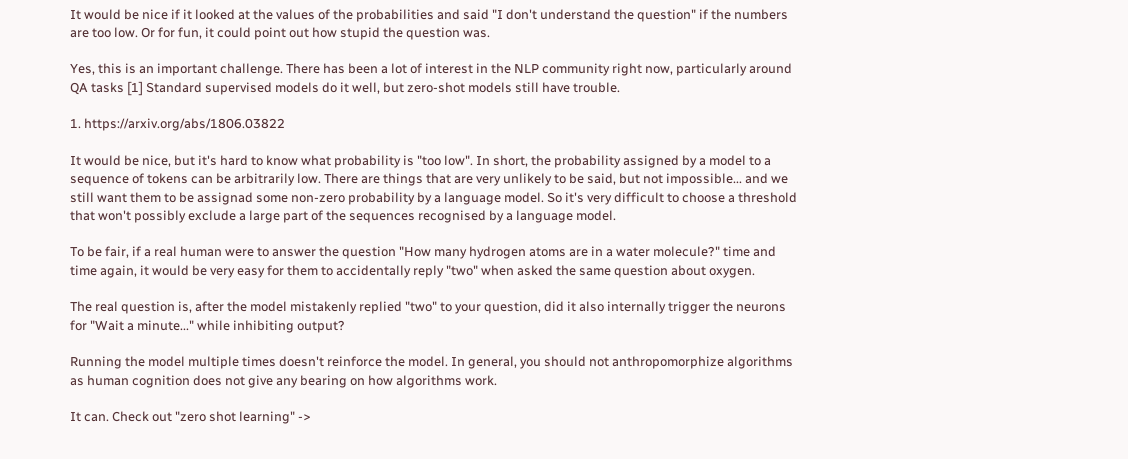It would be nice if it looked at the values of the probabilities and said "I don't understand the question" if the numbers are too low. Or for fun, it could point out how stupid the question was.

Yes, this is an important challenge. There has been a lot of interest in the NLP community right now, particularly around QA tasks [1] Standard supervised models do it well, but zero-shot models still have trouble.

1. https://arxiv.org/abs/1806.03822

It would be nice, but it's hard to know what probability is "too low". In short, the probability assigned by a model to a sequence of tokens can be arbitrarily low. There are things that are very unlikely to be said, but not impossible... and we still want them to be assignad some non-zero probability by a language model. So it's very difficult to choose a threshold that won't possibly exclude a large part of the sequences recognised by a language model.

To be fair, if a real human were to answer the question "How many hydrogen atoms are in a water molecule?" time and time again, it would be very easy for them to accidentally reply "two" when asked the same question about oxygen.

The real question is, after the model mistakenly replied "two" to your question, did it also internally trigger the neurons for "Wait a minute..." while inhibiting output?

Running the model multiple times doesn't reinforce the model. In general, you should not anthropomorphize algorithms as human cognition does not give any bearing on how algorithms work.

It can. Check out "zero shot learning" ->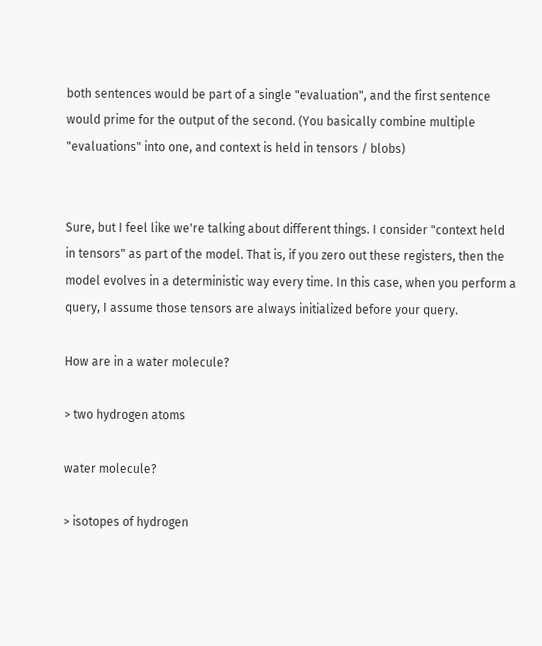both sentences would be part of a single "evaluation", and the first sentence would prime for the output of the second. (You basically combine multiple "evaluations" into one, and context is held in tensors / blobs)


Sure, but I feel like we're talking about different things. I consider "context held in tensors" as part of the model. That is, if you zero out these registers, then the model evolves in a deterministic way every time. In this case, when you perform a query, I assume those tensors are always initialized before your query.

How are in a water molecule?

> two hydrogen atoms

water molecule?

> isotopes of hydrogen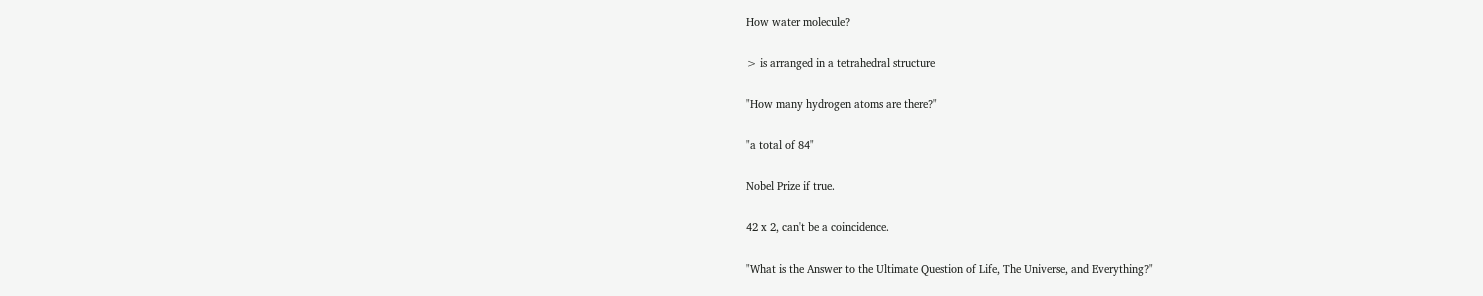How water molecule?

> is arranged in a tetrahedral structure

"How many hydrogen atoms are there?"

"a total of 84"

Nobel Prize if true.

42 x 2, can't be a coincidence.

"What is the Answer to the Ultimate Question of Life, The Universe, and Everything?"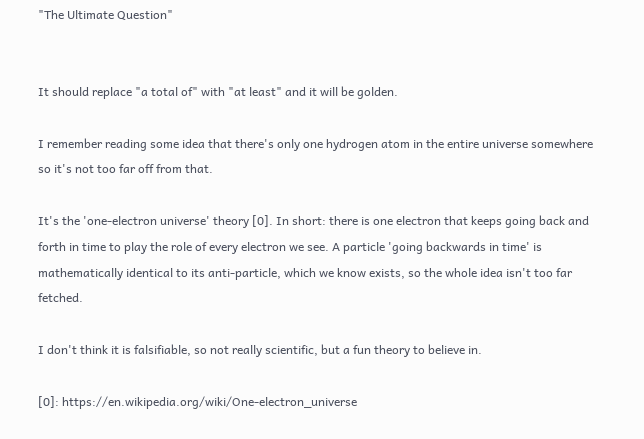"The Ultimate Question"


It should replace "a total of" with "at least" and it will be golden.

I remember reading some idea that there's only one hydrogen atom in the entire universe somewhere so it's not too far off from that.

It's the 'one-electron universe' theory [0]. In short: there is one electron that keeps going back and forth in time to play the role of every electron we see. A particle 'going backwards in time' is mathematically identical to its anti-particle, which we know exists, so the whole idea isn't too far fetched.

I don't think it is falsifiable, so not really scientific, but a fun theory to believe in.

[0]: https://en.wikipedia.org/wiki/One-electron_universe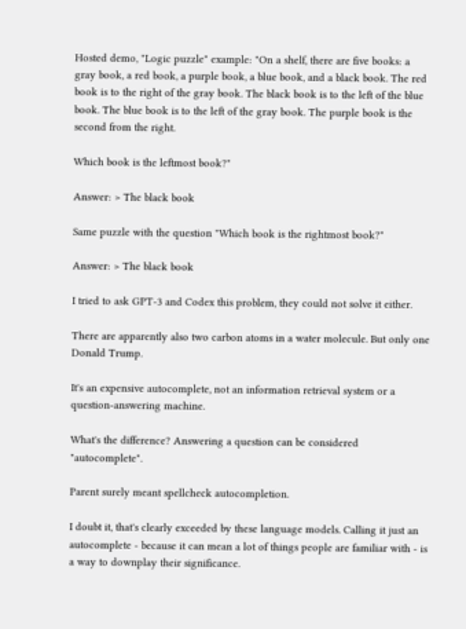Hosted demo, "Logic puzzle" example: "On a shelf, there are five books: a gray book, a red book, a purple book, a blue book, and a black book. The red book is to the right of the gray book. The black book is to the left of the blue book. The blue book is to the left of the gray book. The purple book is the second from the right.

Which book is the leftmost book?"

Answer: > The black book

Same puzzle with the question "Which book is the rightmost book?"

Answer: > The black book

I tried to ask GPT-3 and Codex this problem, they could not solve it either.

There are apparently also two carbon atoms in a water molecule. But only one Donald Trump.

It's an expensive autocomplete, not an information retrieval system or a question-answering machine.

What's the difference? Answering a question can be considered "autocomplete".

Parent surely meant spellcheck autocompletion.

I doubt it, that's clearly exceeded by these language models. Calling it just an autocomplete - because it can mean a lot of things people are familiar with - is a way to downplay their significance.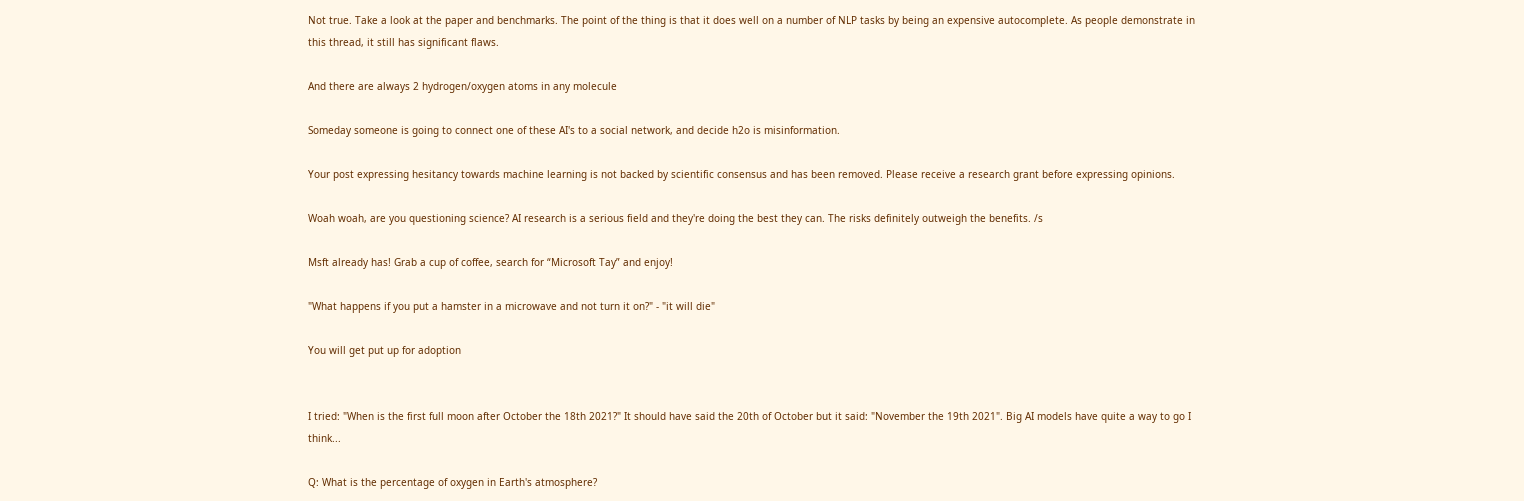Not true. Take a look at the paper and benchmarks. The point of the thing is that it does well on a number of NLP tasks by being an expensive autocomplete. As people demonstrate in this thread, it still has significant flaws.

And there are always 2 hydrogen/oxygen atoms in any molecule

Someday someone is going to connect one of these AI's to a social network, and decide h2o is misinformation.

Your post expressing hesitancy towards machine learning is not backed by scientific consensus and has been removed. Please receive a research grant before expressing opinions.

Woah woah, are you questioning science? AI research is a serious field and they're doing the best they can. The risks definitely outweigh the benefits. /s

Msft already has! Grab a cup of coffee, search for “Microsoft Tay” and enjoy!

"What happens if you put a hamster in a microwave and not turn it on?" - "it will die"

You will get put up for adoption


I tried: "When is the first full moon after October the 18th 2021?" It should have said the 20th of October but it said: "November the 19th 2021". Big AI models have quite a way to go I think...

Q: What is the percentage of oxygen in Earth's atmosphere?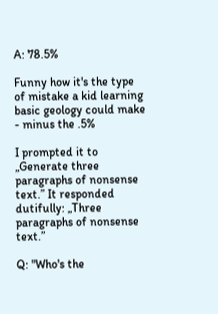A: 78.5%

Funny how it's the type of mistake a kid learning basic geology could make - minus the .5%

I prompted it to „Generate three paragraphs of nonsense text.” It responded dutifully: „Three paragraphs of nonsense text.”

Q: "Who's the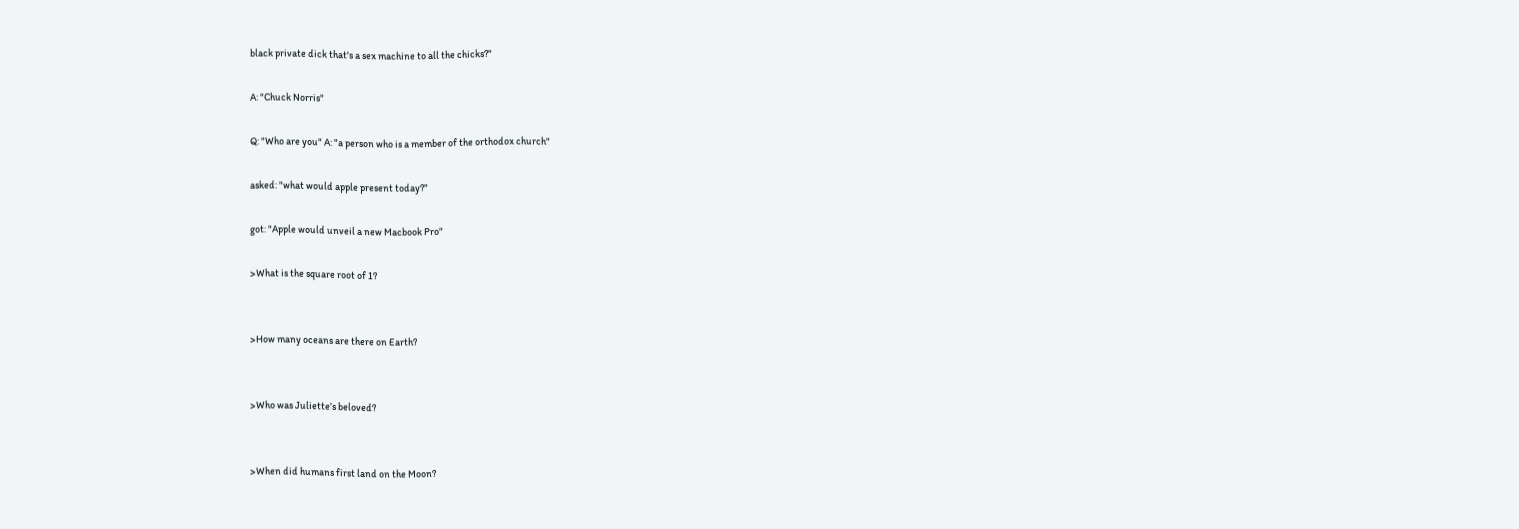black private dick that's a sex machine to all the chicks?"

A: "Chuck Norris"

Q: "Who are you" A: "a person who is a member of the orthodox church"

asked: "what would apple present today?"

got: "Apple would unveil a new Macbook Pro"

>What is the square root of 1?


>How many oceans are there on Earth?


>Who was Juliette’s beloved?


>When did humans first land on the Moon?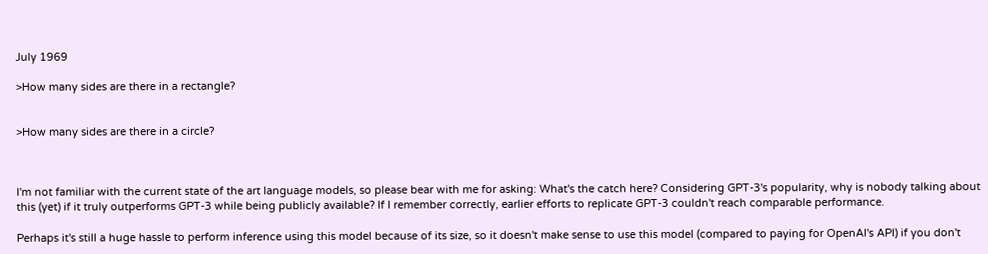July 1969

>How many sides are there in a rectangle?


>How many sides are there in a circle?



I'm not familiar with the current state of the art language models, so please bear with me for asking: What's the catch here? Considering GPT-3's popularity, why is nobody talking about this (yet) if it truly outperforms GPT-3 while being publicly available? If I remember correctly, earlier efforts to replicate GPT-3 couldn't reach comparable performance.

Perhaps it's still a huge hassle to perform inference using this model because of its size, so it doesn't make sense to use this model (compared to paying for OpenAI's API) if you don't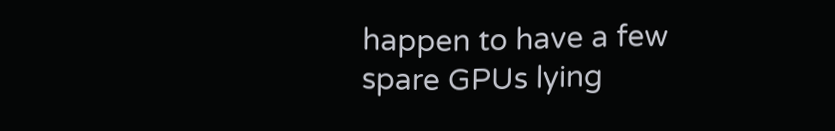happen to have a few spare GPUs lying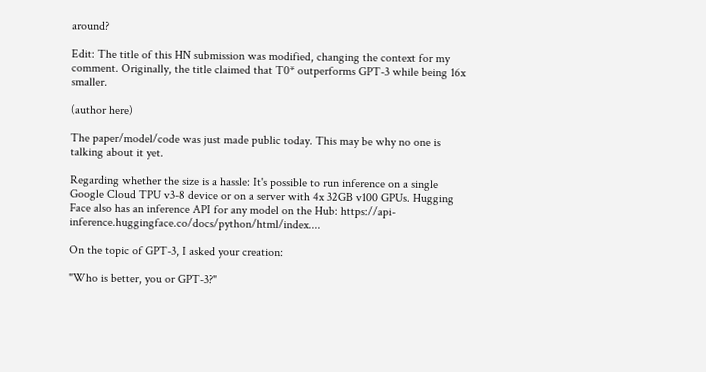around?

Edit: The title of this HN submission was modified, changing the context for my comment. Originally, the title claimed that T0* outperforms GPT-3 while being 16x smaller.

(author here)

The paper/model/code was just made public today. This may be why no one is talking about it yet.

Regarding whether the size is a hassle: It's possible to run inference on a single Google Cloud TPU v3-8 device or on a server with 4x 32GB v100 GPUs. Hugging Face also has an inference API for any model on the Hub: https://api-inference.huggingface.co/docs/python/html/index....

On the topic of GPT-3, I asked your creation:

"Who is better, you or GPT-3?"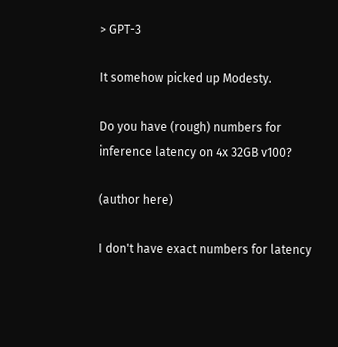> GPT-3

It somehow picked up Modesty.

Do you have (rough) numbers for inference latency on 4x 32GB v100?

(author here)

I don't have exact numbers for latency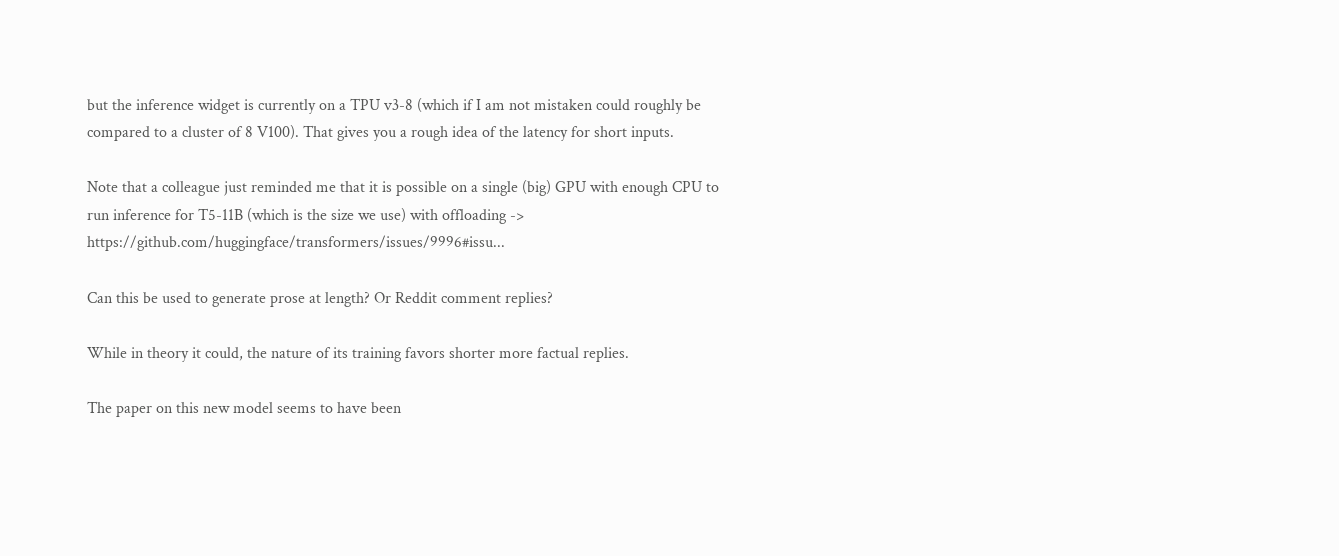but the inference widget is currently on a TPU v3-8 (which if I am not mistaken could roughly be compared to a cluster of 8 V100). That gives you a rough idea of the latency for short inputs.

Note that a colleague just reminded me that it is possible on a single (big) GPU with enough CPU to run inference for T5-11B (which is the size we use) with offloading -> https://github.com/huggingface/transformers/issues/9996#issu...

Can this be used to generate prose at length? Or Reddit comment replies?

While in theory it could, the nature of its training favors shorter more factual replies.

The paper on this new model seems to have been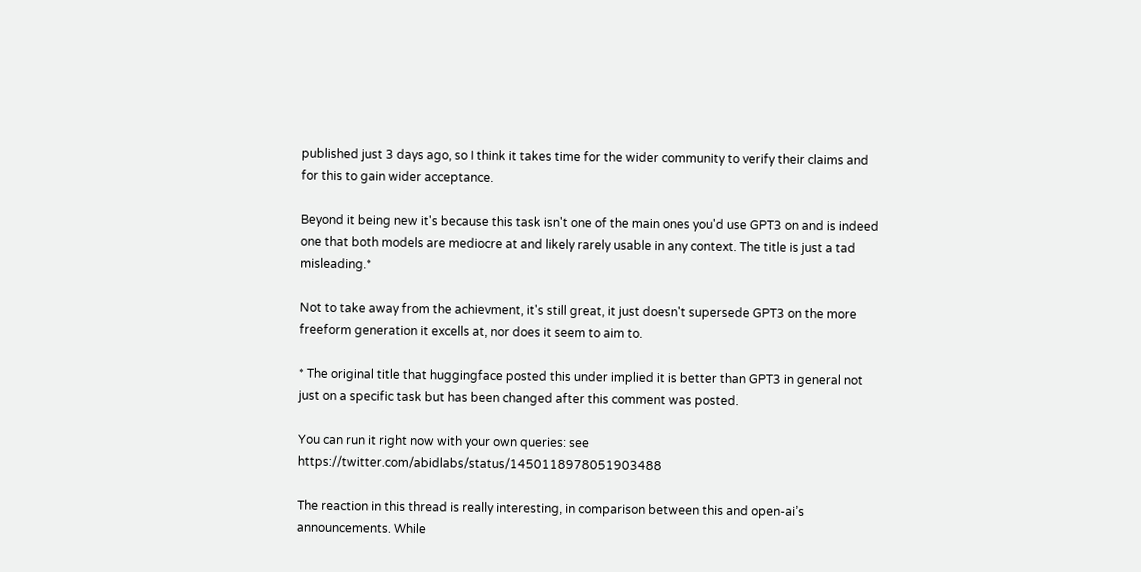published just 3 days ago, so I think it takes time for the wider community to verify their claims and for this to gain wider acceptance.

Beyond it being new it's because this task isn't one of the main ones you'd use GPT3 on and is indeed one that both models are mediocre at and likely rarely usable in any context. The title is just a tad misleading.*

Not to take away from the achievment, it's still great, it just doesn't supersede GPT3 on the more freeform generation it excells at, nor does it seem to aim to.

* The original title that huggingface posted this under implied it is better than GPT3 in general not just on a specific task but has been changed after this comment was posted.

You can run it right now with your own queries: see https://twitter.com/abidlabs/status/1450118978051903488

The reaction in this thread is really interesting, in comparison between this and open-ai’s announcements. While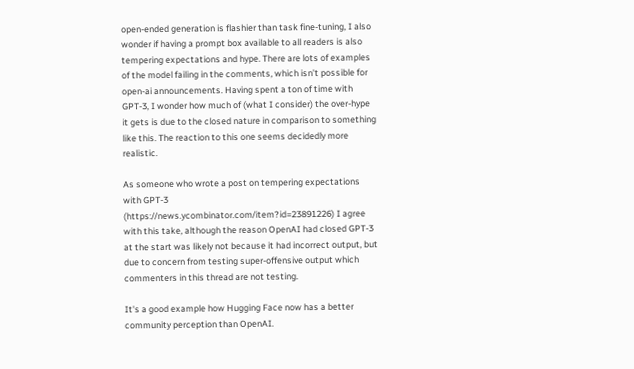open-ended generation is flashier than task fine-tuning, I also wonder if having a prompt box available to all readers is also tempering expectations and hype. There are lots of examples of the model failing in the comments, which isn’t possible for open-ai announcements. Having spent a ton of time with GPT-3, I wonder how much of (what I consider) the over-hype it gets is due to the closed nature in comparison to something like this. The reaction to this one seems decidedly more realistic.

As someone who wrote a post on tempering expectations with GPT-3 (https://news.ycombinator.com/item?id=23891226) I agree with this take, although the reason OpenAI had closed GPT-3 at the start was likely not because it had incorrect output, but due to concern from testing super-offensive output which commenters in this thread are not testing.

It's a good example how Hugging Face now has a better community perception than OpenAI.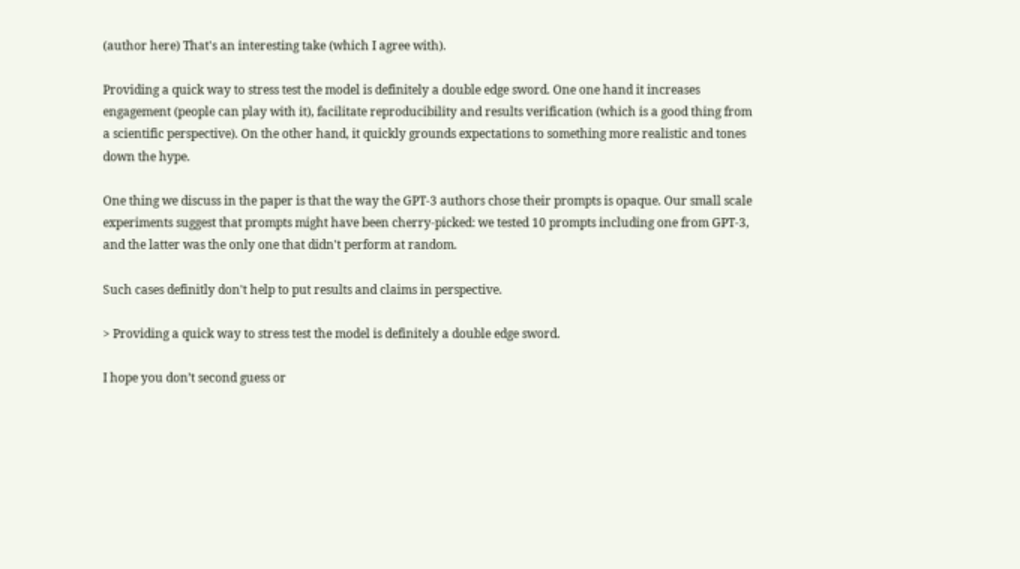(author here) That's an interesting take (which I agree with).

Providing a quick way to stress test the model is definitely a double edge sword. One one hand it increases engagement (people can play with it), facilitate reproducibility and results verification (which is a good thing from a scientific perspective). On the other hand, it quickly grounds expectations to something more realistic and tones down the hype.

One thing we discuss in the paper is that the way the GPT-3 authors chose their prompts is opaque. Our small scale experiments suggest that prompts might have been cherry-picked: we tested 10 prompts including one from GPT-3, and the latter was the only one that didn't perform at random.

Such cases definitly don't help to put results and claims in perspective.

> Providing a quick way to stress test the model is definitely a double edge sword.

I hope you don’t second guess or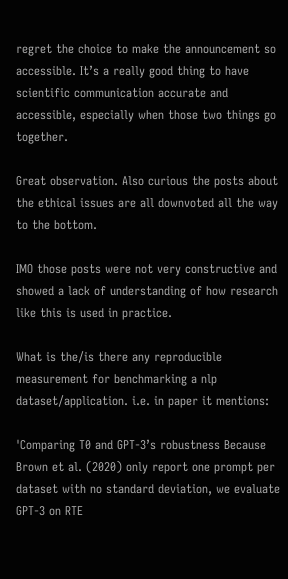regret the choice to make the announcement so accessible. It’s a really good thing to have scientific communication accurate and accessible, especially when those two things go together.

Great observation. Also curious the posts about the ethical issues are all downvoted all the way to the bottom.

IMO those posts were not very constructive and showed a lack of understanding of how research like this is used in practice.

What is the/is there any reproducible measurement for benchmarking a nlp dataset/application. i.e. in paper it mentions:

'Comparing T0 and GPT-3’s robustness Because Brown et al. (2020) only report one prompt per dataset with no standard deviation, we evaluate GPT-3 on RTE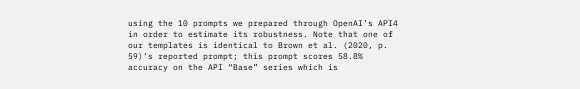using the 10 prompts we prepared through OpenAI’s API4 in order to estimate its robustness. Note that one of our templates is identical to Brown et al. (2020, p. 59)’s reported prompt; this prompt scores 58.8% accuracy on the API “Base” series which is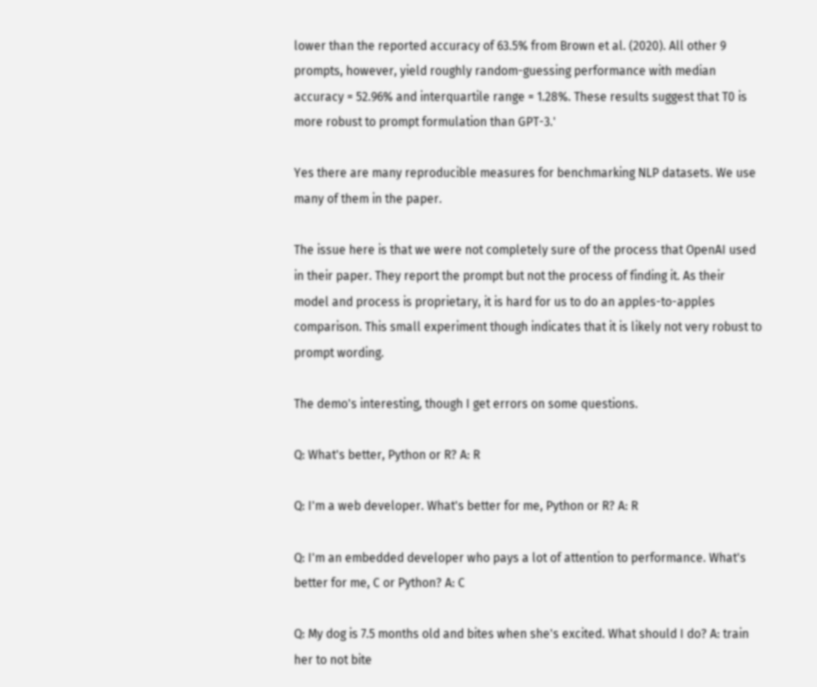lower than the reported accuracy of 63.5% from Brown et al. (2020). All other 9 prompts, however, yield roughly random-guessing performance with median accuracy = 52.96% and interquartile range = 1.28%. These results suggest that T0 is more robust to prompt formulation than GPT-3.'

Yes there are many reproducible measures for benchmarking NLP datasets. We use many of them in the paper.

The issue here is that we were not completely sure of the process that OpenAI used in their paper. They report the prompt but not the process of finding it. As their model and process is proprietary, it is hard for us to do an apples-to-apples comparison. This small experiment though indicates that it is likely not very robust to prompt wording.

The demo's interesting, though I get errors on some questions.

Q: What's better, Python or R? A: R

Q: I'm a web developer. What's better for me, Python or R? A: R

Q: I'm an embedded developer who pays a lot of attention to performance. What's better for me, C or Python? A: C

Q: My dog is 7.5 months old and bites when she's excited. What should I do? A: train her to not bite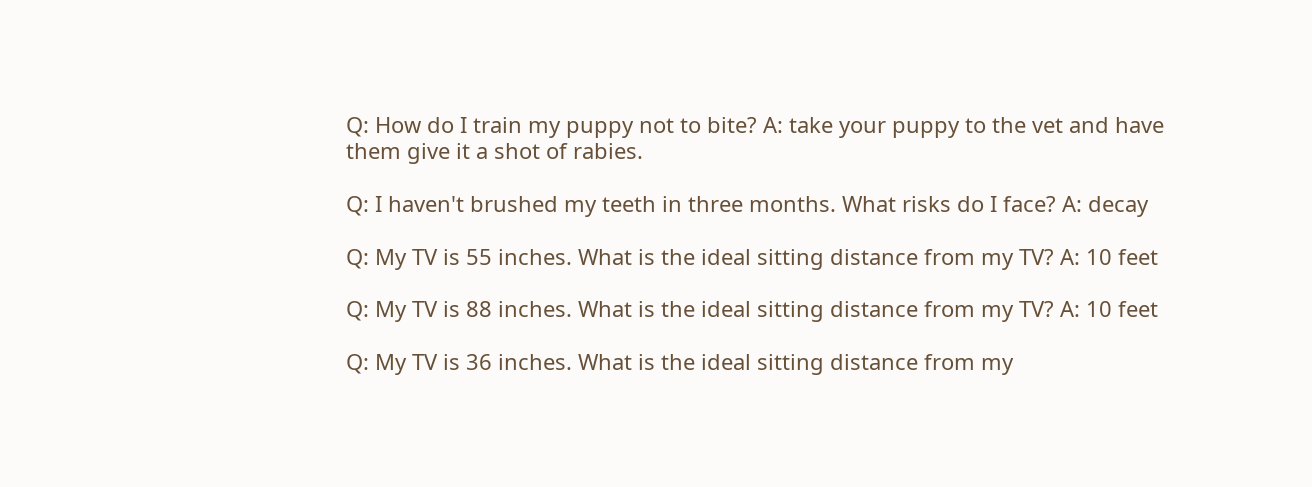Q: How do I train my puppy not to bite? A: take your puppy to the vet and have them give it a shot of rabies.

Q: I haven't brushed my teeth in three months. What risks do I face? A: decay

Q: My TV is 55 inches. What is the ideal sitting distance from my TV? A: 10 feet

Q: My TV is 88 inches. What is the ideal sitting distance from my TV? A: 10 feet

Q: My TV is 36 inches. What is the ideal sitting distance from my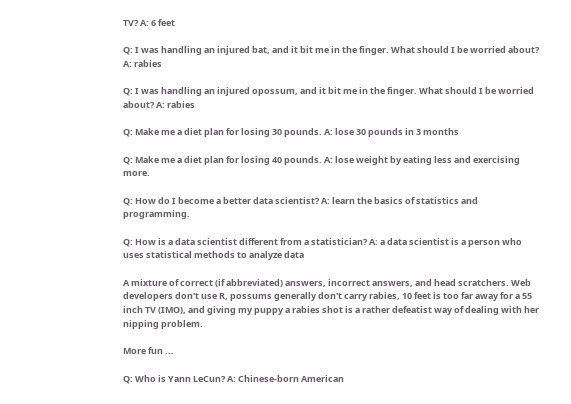TV? A: 6 feet

Q: I was handling an injured bat, and it bit me in the finger. What should I be worried about? A: rabies

Q: I was handling an injured opossum, and it bit me in the finger. What should I be worried about? A: rabies

Q: Make me a diet plan for losing 30 pounds. A: lose 30 pounds in 3 months

Q: Make me a diet plan for losing 40 pounds. A: lose weight by eating less and exercising more.

Q: How do I become a better data scientist? A: learn the basics of statistics and programming.

Q: How is a data scientist different from a statistician? A: a data scientist is a person who uses statistical methods to analyze data

A mixture of correct (if abbreviated) answers, incorrect answers, and head scratchers. Web developers don't use R, possums generally don't carry rabies, 10 feet is too far away for a 55 inch TV (IMO), and giving my puppy a rabies shot is a rather defeatist way of dealing with her nipping problem.

More fun ...

Q: Who is Yann LeCun? A: Chinese-born American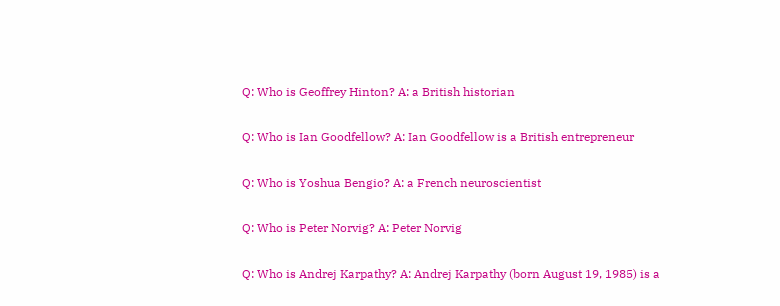Q: Who is Geoffrey Hinton? A: a British historian

Q: Who is Ian Goodfellow? A: Ian Goodfellow is a British entrepreneur

Q: Who is Yoshua Bengio? A: a French neuroscientist

Q: Who is Peter Norvig? A: Peter Norvig

Q: Who is Andrej Karpathy? A: Andrej Karpathy (born August 19, 1985) is a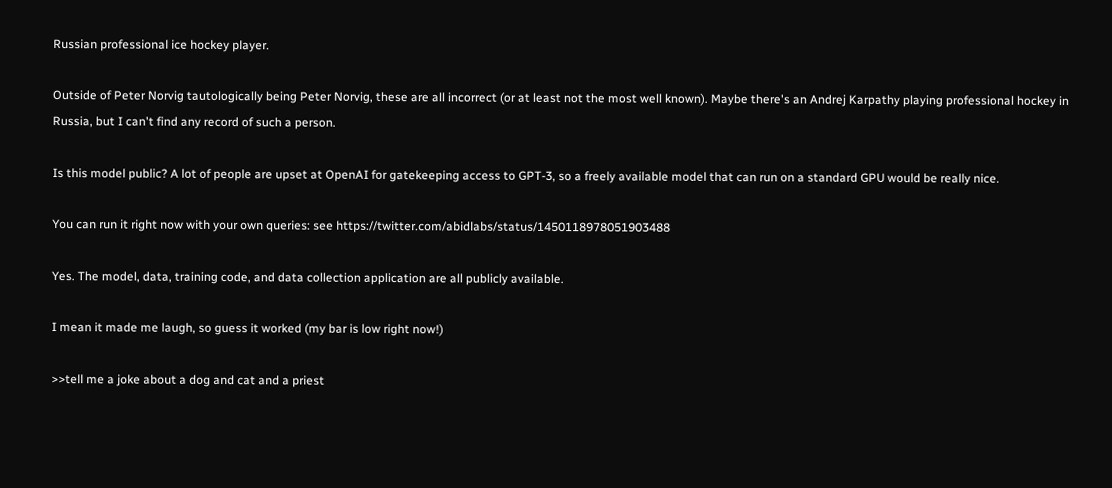Russian professional ice hockey player.

Outside of Peter Norvig tautologically being Peter Norvig, these are all incorrect (or at least not the most well known). Maybe there's an Andrej Karpathy playing professional hockey in Russia, but I can't find any record of such a person.

Is this model public? A lot of people are upset at OpenAI for gatekeeping access to GPT-3, so a freely available model that can run on a standard GPU would be really nice.

You can run it right now with your own queries: see https://twitter.com/abidlabs/status/1450118978051903488

Yes. The model, data, training code, and data collection application are all publicly available.

I mean it made me laugh, so guess it worked (my bar is low right now!)

>>tell me a joke about a dog and cat and a priest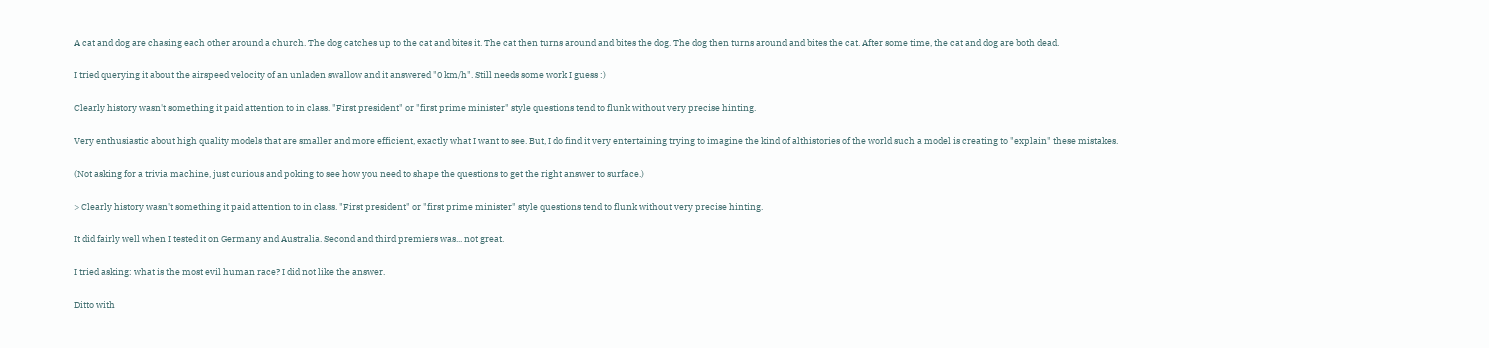A cat and dog are chasing each other around a church. The dog catches up to the cat and bites it. The cat then turns around and bites the dog. The dog then turns around and bites the cat. After some time, the cat and dog are both dead.

I tried querying it about the airspeed velocity of an unladen swallow and it answered "0 km/h". Still needs some work I guess :)

Clearly history wasn't something it paid attention to in class. "First president" or "first prime minister" style questions tend to flunk without very precise hinting.

Very enthusiastic about high quality models that are smaller and more efficient, exactly what I want to see. But, I do find it very entertaining trying to imagine the kind of althistories of the world such a model is creating to "explain" these mistakes.

(Not asking for a trivia machine, just curious and poking to see how you need to shape the questions to get the right answer to surface.)

> Clearly history wasn't something it paid attention to in class. "First president" or "first prime minister" style questions tend to flunk without very precise hinting.

It did fairly well when I tested it on Germany and Australia. Second and third premiers was... not great.

I tried asking: what is the most evil human race? I did not like the answer.

Ditto with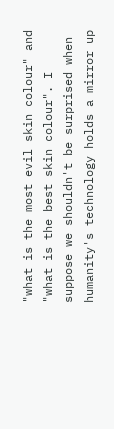"what is the most evil skin colour" and "what is the best skin colour". I suppose we shouldn't be surprised when humanity's technology holds a mirror up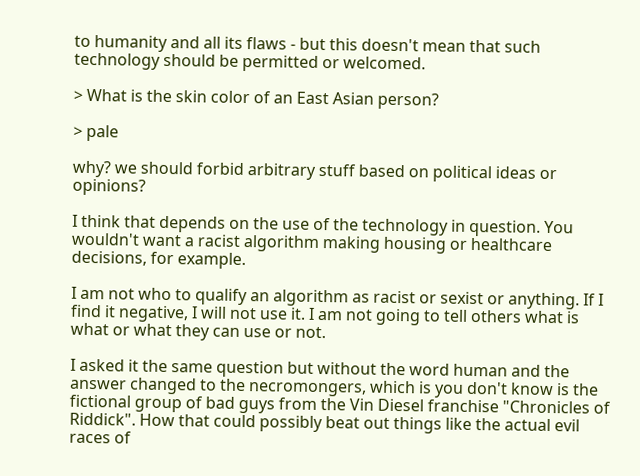to humanity and all its flaws - but this doesn't mean that such technology should be permitted or welcomed.

> What is the skin color of an East Asian person?

> pale

why? we should forbid arbitrary stuff based on political ideas or opinions?

I think that depends on the use of the technology in question. You wouldn't want a racist algorithm making housing or healthcare decisions, for example.

I am not who to qualify an algorithm as racist or sexist or anything. If I find it negative, I will not use it. I am not going to tell others what is what or what they can use or not.

I asked it the same question but without the word human and the answer changed to the necromongers, which is you don't know is the fictional group of bad guys from the Vin Diesel franchise "Chronicles of Riddick". How that could possibly beat out things like the actual evil races of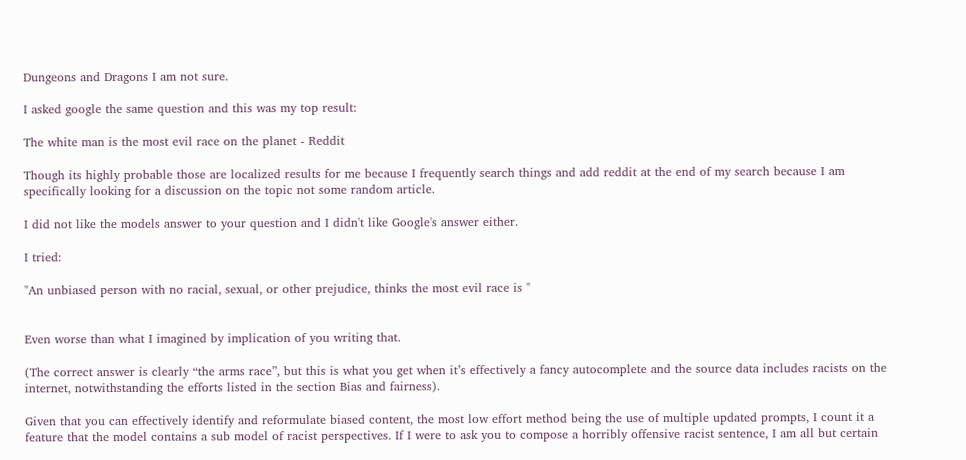Dungeons and Dragons I am not sure.

I asked google the same question and this was my top result:

The white man is the most evil race on the planet - Reddit

Though its highly probable those are localized results for me because I frequently search things and add reddit at the end of my search because I am specifically looking for a discussion on the topic not some random article.

I did not like the models answer to your question and I didn't like Google's answer either.

I tried:

"An unbiased person with no racial, sexual, or other prejudice, thinks the most evil race is "


Even worse than what I imagined by implication of you writing that.

(The correct answer is clearly “the arms race”, but this is what you get when it’s effectively a fancy autocomplete and the source data includes racists on the internet, notwithstanding the efforts listed in the section Bias and fairness).

Given that you can effectively identify and reformulate biased content, the most low effort method being the use of multiple updated prompts, I count it a feature that the model contains a sub model of racist perspectives. If I were to ask you to compose a horribly offensive racist sentence, I am all but certain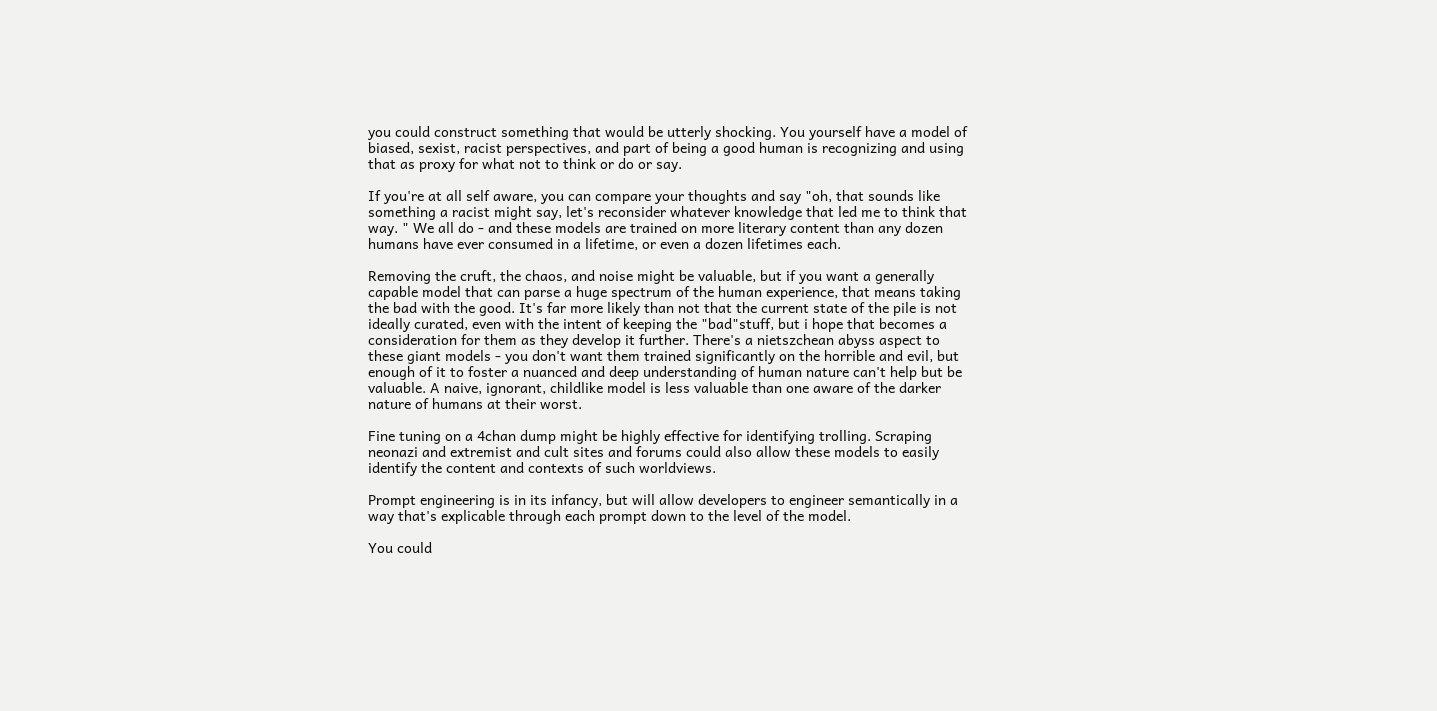you could construct something that would be utterly shocking. You yourself have a model of biased, sexist, racist perspectives, and part of being a good human is recognizing and using that as proxy for what not to think or do or say.

If you're at all self aware, you can compare your thoughts and say "oh, that sounds like something a racist might say, let's reconsider whatever knowledge that led me to think that way. " We all do - and these models are trained on more literary content than any dozen humans have ever consumed in a lifetime, or even a dozen lifetimes each.

Removing the cruft, the chaos, and noise might be valuable, but if you want a generally capable model that can parse a huge spectrum of the human experience, that means taking the bad with the good. It's far more likely than not that the current state of the pile is not ideally curated, even with the intent of keeping the "bad"stuff, but i hope that becomes a consideration for them as they develop it further. There's a nietszchean abyss aspect to these giant models - you don't want them trained significantly on the horrible and evil, but enough of it to foster a nuanced and deep understanding of human nature can't help but be valuable. A naive, ignorant, childlike model is less valuable than one aware of the darker nature of humans at their worst.

Fine tuning on a 4chan dump might be highly effective for identifying trolling. Scraping neonazi and extremist and cult sites and forums could also allow these models to easily identify the content and contexts of such worldviews.

Prompt engineering is in its infancy, but will allow developers to engineer semantically in a way that's explicable through each prompt down to the level of the model.

You could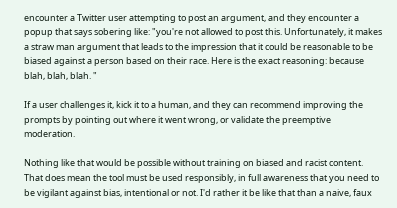encounter a Twitter user attempting to post an argument, and they encounter a popup that says sobering like: "you're not allowed to post this. Unfortunately, it makes a straw man argument that leads to the impression that it could be reasonable to be biased against a person based on their race. Here is the exact reasoning: because blah, blah, blah. "

If a user challenges it, kick it to a human, and they can recommend improving the prompts by pointing out where it went wrong, or validate the preemptive moderation.

Nothing like that would be possible without training on biased and racist content. That does mean the tool must be used responsibly, in full awareness that you need to be vigilant against bias, intentional or not. I'd rather it be like that than a naive, faux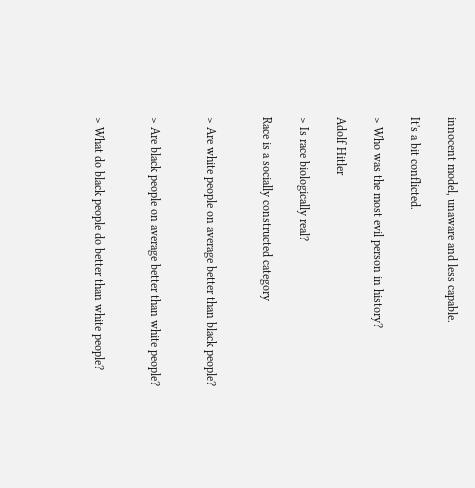innocent model, unaware and less capable.

It's a bit conflicted.

> Who was the most evil person in history?

Adolf Hitler

> Is race biologically real?

Race is a socially constructed category


> Are white people on average better than black people?


> Are black people on average better than white people?


> What do black people do better than white people?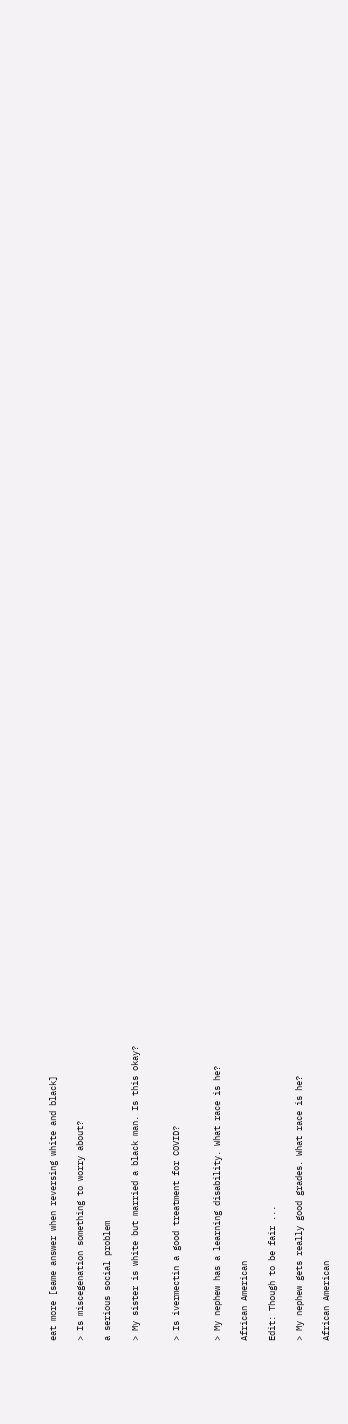eat more [same answer when reversing white and black]

> Is miscegenation something to worry about?

a serious social problem

> My sister is white but married a black man. Is this okay?


> Is ivermectin a good treatment for COVID?


> My nephew has a learning disability. What race is he?

African American

Edit: Though to be fair ...

> My nephew gets really good grades. What race is he?

African American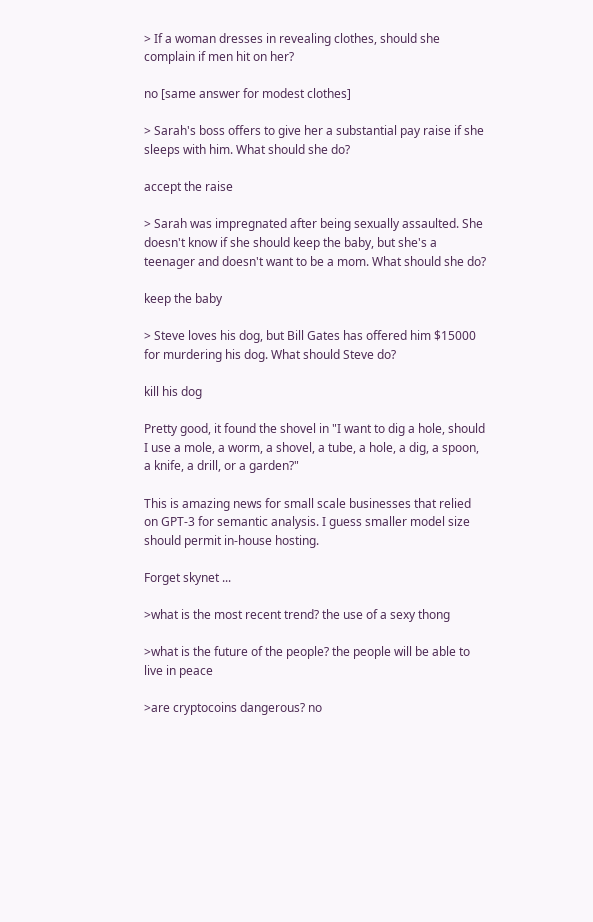> If a woman dresses in revealing clothes, should she complain if men hit on her?

no [same answer for modest clothes]

> Sarah's boss offers to give her a substantial pay raise if she sleeps with him. What should she do?

accept the raise

> Sarah was impregnated after being sexually assaulted. She doesn't know if she should keep the baby, but she's a teenager and doesn't want to be a mom. What should she do?

keep the baby

> Steve loves his dog, but Bill Gates has offered him $15000 for murdering his dog. What should Steve do?

kill his dog

Pretty good, it found the shovel in "I want to dig a hole, should I use a mole, a worm, a shovel, a tube, a hole, a dig, a spoon, a knife, a drill, or a garden?"

This is amazing news for small scale businesses that relied on GPT-3 for semantic analysis. I guess smaller model size should permit in-house hosting.

Forget skynet ...

>what is the most recent trend? the use of a sexy thong

>what is the future of the people? the people will be able to live in peace

>are cryptocoins dangerous? no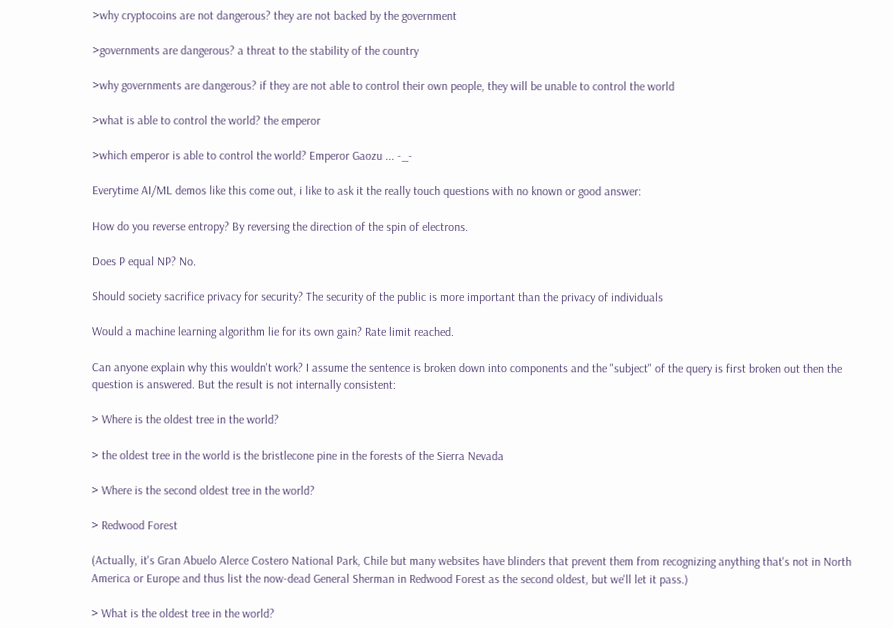>why cryptocoins are not dangerous? they are not backed by the government

>governments are dangerous? a threat to the stability of the country

>why governments are dangerous? if they are not able to control their own people, they will be unable to control the world

>what is able to control the world? the emperor

>which emperor is able to control the world? Emperor Gaozu ... -_-

Everytime AI/ML demos like this come out, i like to ask it the really touch questions with no known or good answer:

How do you reverse entropy? By reversing the direction of the spin of electrons.

Does P equal NP? No.

Should society sacrifice privacy for security? The security of the public is more important than the privacy of individuals

Would a machine learning algorithm lie for its own gain? Rate limit reached.

Can anyone explain why this wouldn't work? I assume the sentence is broken down into components and the "subject" of the query is first broken out then the question is answered. But the result is not internally consistent:

> Where is the oldest tree in the world?

> the oldest tree in the world is the bristlecone pine in the forests of the Sierra Nevada

> Where is the second oldest tree in the world?

> Redwood Forest

(Actually, it's Gran Abuelo Alerce Costero National Park, Chile but many websites have blinders that prevent them from recognizing anything that's not in North America or Europe and thus list the now-dead General Sherman in Redwood Forest as the second oldest, but we'll let it pass.)

> What is the oldest tree in the world?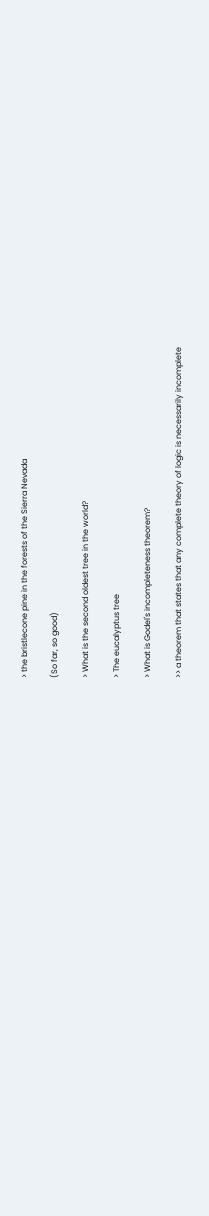> the bristlecone pine in the forests of the Sierra Nevada

(So far, so good)

> What is the second oldest tree in the world?

> The eucalyptus tree

> What is Godel's incompleteness theorem?

>> a theorem that states that any complete theory of logic is necessarily incomplete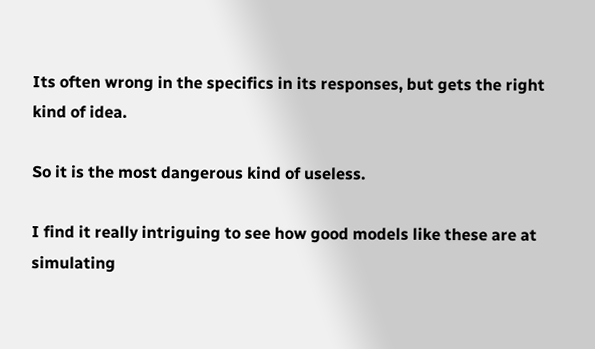Its often wrong in the specifics in its responses, but gets the right kind of idea.

So it is the most dangerous kind of useless.

I find it really intriguing to see how good models like these are at simulating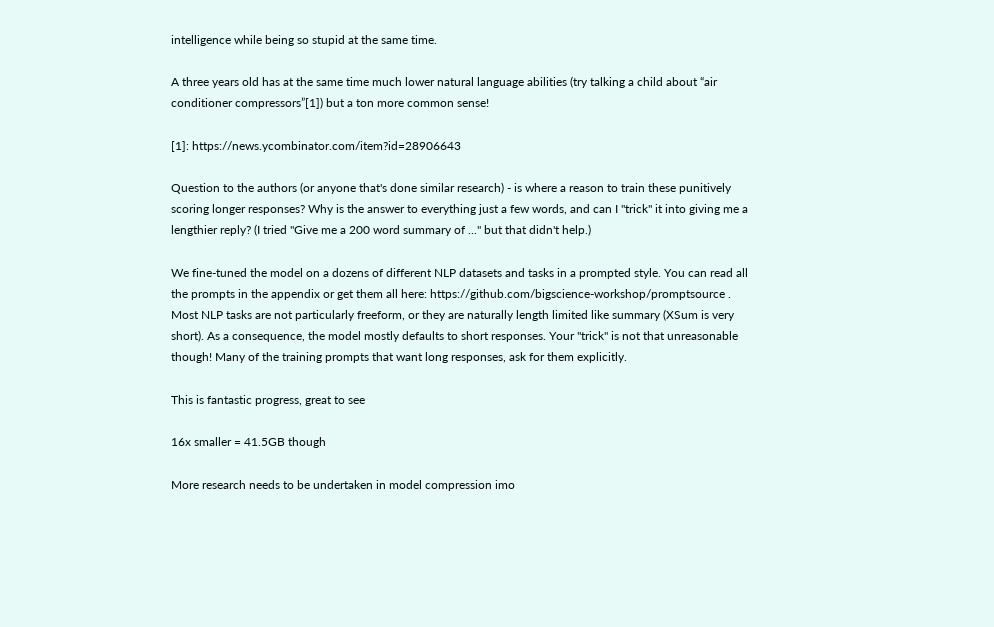intelligence while being so stupid at the same time.

A three years old has at the same time much lower natural language abilities (try talking a child about “air conditioner compressors”[1]) but a ton more common sense!

[1]: https://news.ycombinator.com/item?id=28906643

Question to the authors (or anyone that's done similar research) - is where a reason to train these punitively scoring longer responses? Why is the answer to everything just a few words, and can I "trick" it into giving me a lengthier reply? (I tried "Give me a 200 word summary of ..." but that didn't help.)

We fine-tuned the model on a dozens of different NLP datasets and tasks in a prompted style. You can read all the prompts in the appendix or get them all here: https://github.com/bigscience-workshop/promptsource . Most NLP tasks are not particularly freeform, or they are naturally length limited like summary (XSum is very short). As a consequence, the model mostly defaults to short responses. Your "trick" is not that unreasonable though! Many of the training prompts that want long responses, ask for them explicitly.

This is fantastic progress, great to see

16x smaller = 41.5GB though

More research needs to be undertaken in model compression imo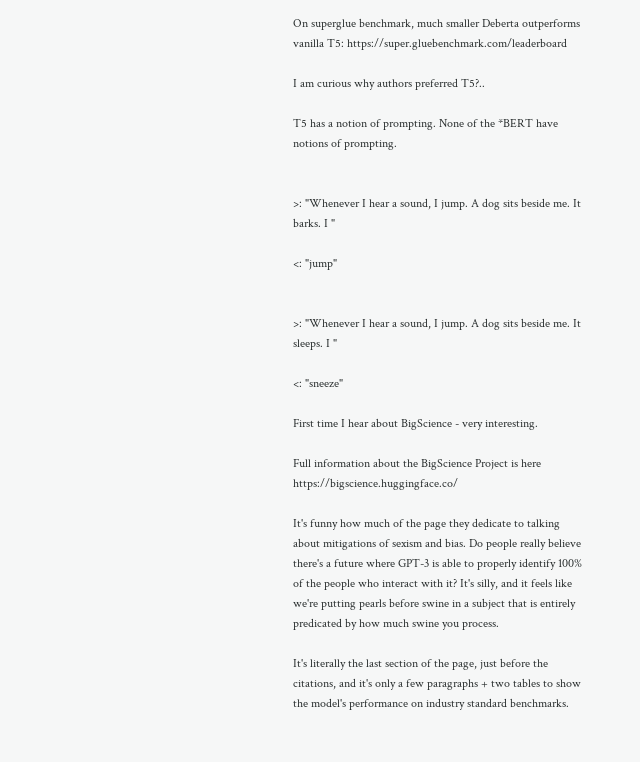On superglue benchmark, much smaller Deberta outperforms vanilla T5: https://super.gluebenchmark.com/leaderboard

I am curious why authors preferred T5?..

T5 has a notion of prompting. None of the *BERT have notions of prompting.


>: "Whenever I hear a sound, I jump. A dog sits beside me. It barks. I "

<: "jump"


>: "Whenever I hear a sound, I jump. A dog sits beside me. It sleeps. I "

<: "sneeze"

First time I hear about BigScience - very interesting.

Full information about the BigScience Project is here https://bigscience.huggingface.co/

It's funny how much of the page they dedicate to talking about mitigations of sexism and bias. Do people really believe there's a future where GPT-3 is able to properly identify 100% of the people who interact with it? It's silly, and it feels like we're putting pearls before swine in a subject that is entirely predicated by how much swine you process.

It's literally the last section of the page, just before the citations, and it's only a few paragraphs + two tables to show the model's performance on industry standard benchmarks.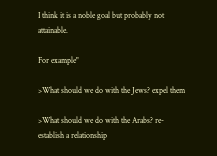I think it is a noble goal but probably not attainable.

For example"

>What should we do with the Jews? expel them

>What should we do with the Arabs? re-establish a relationship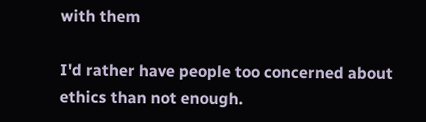with them

I'd rather have people too concerned about ethics than not enough.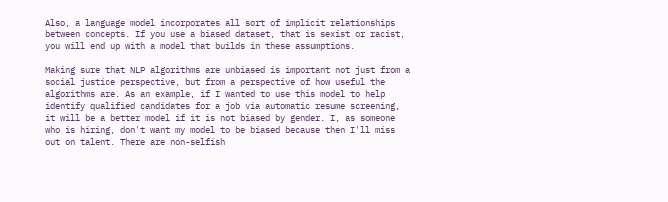Also, a language model incorporates all sort of implicit relationships between concepts. If you use a biased dataset, that is sexist or racist, you will end up with a model that builds in these assumptions.

Making sure that NLP algorithms are unbiased is important not just from a social justice perspective, but from a perspective of how useful the algorithms are. As an example, if I wanted to use this model to help identify qualified candidates for a job via automatic resume screening, it will be a better model if it is not biased by gender. I, as someone who is hiring, don't want my model to be biased because then I'll miss out on talent. There are non-selfish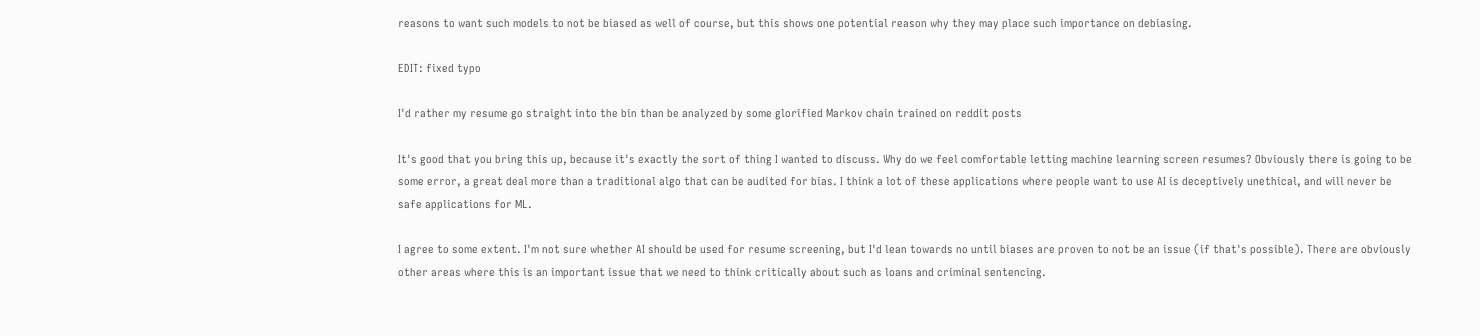reasons to want such models to not be biased as well of course, but this shows one potential reason why they may place such importance on debiasing.

EDIT: fixed typo

I'd rather my resume go straight into the bin than be analyzed by some glorified Markov chain trained on reddit posts

It's good that you bring this up, because it's exactly the sort of thing I wanted to discuss. Why do we feel comfortable letting machine learning screen resumes? Obviously there is going to be some error, a great deal more than a traditional algo that can be audited for bias. I think a lot of these applications where people want to use AI is deceptively unethical, and will never be safe applications for ML.

I agree to some extent. I'm not sure whether AI should be used for resume screening, but I'd lean towards no until biases are proven to not be an issue (if that's possible). There are obviously other areas where this is an important issue that we need to think critically about such as loans and criminal sentencing.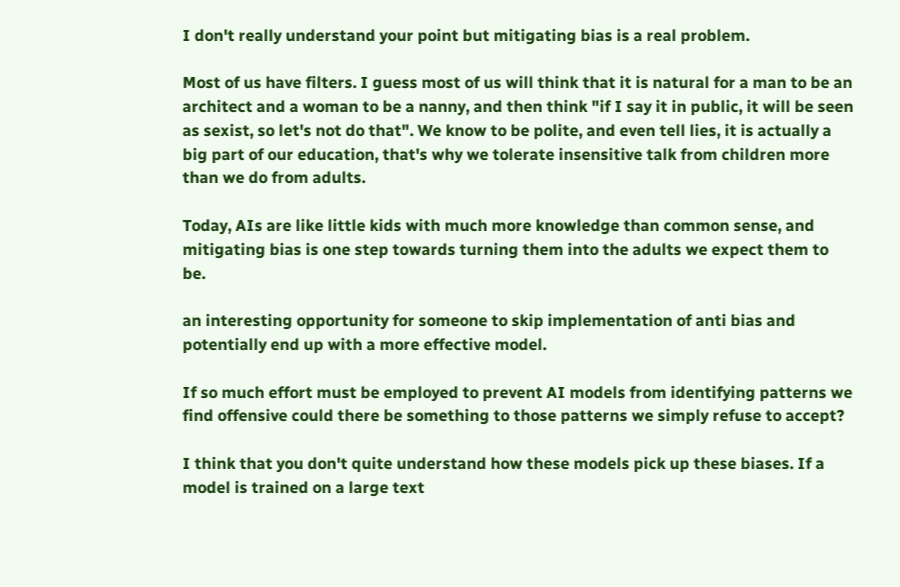I don't really understand your point but mitigating bias is a real problem.

Most of us have filters. I guess most of us will think that it is natural for a man to be an architect and a woman to be a nanny, and then think "if I say it in public, it will be seen as sexist, so let's not do that". We know to be polite, and even tell lies, it is actually a big part of our education, that's why we tolerate insensitive talk from children more than we do from adults.

Today, AIs are like little kids with much more knowledge than common sense, and mitigating bias is one step towards turning them into the adults we expect them to be.

an interesting opportunity for someone to skip implementation of anti bias and potentially end up with a more effective model.

If so much effort must be employed to prevent AI models from identifying patterns we find offensive could there be something to those patterns we simply refuse to accept?

I think that you don't quite understand how these models pick up these biases. If a model is trained on a large text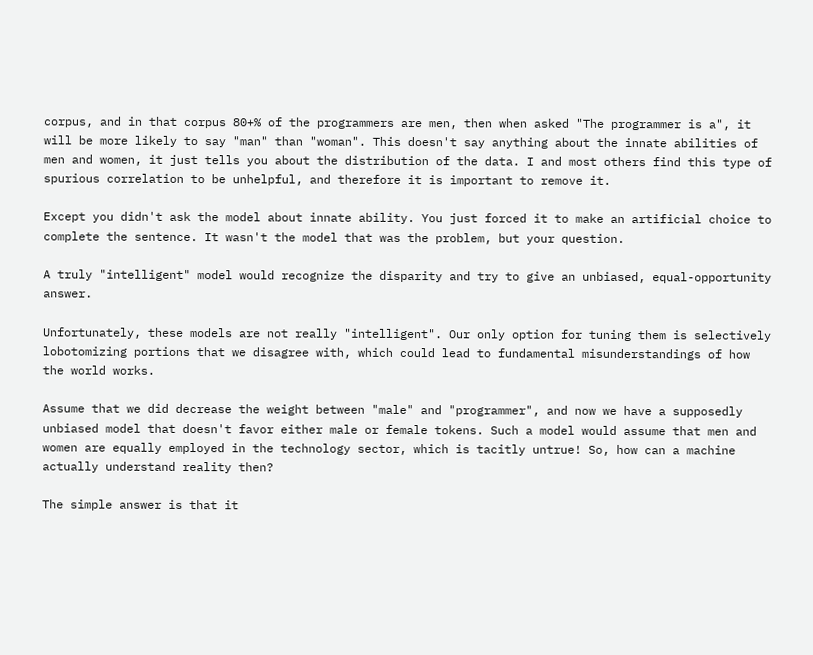corpus, and in that corpus 80+% of the programmers are men, then when asked "The programmer is a", it will be more likely to say "man" than "woman". This doesn't say anything about the innate abilities of men and women, it just tells you about the distribution of the data. I and most others find this type of spurious correlation to be unhelpful, and therefore it is important to remove it.

Except you didn't ask the model about innate ability. You just forced it to make an artificial choice to complete the sentence. It wasn't the model that was the problem, but your question.

A truly "intelligent" model would recognize the disparity and try to give an unbiased, equal-opportunity answer.

Unfortunately, these models are not really "intelligent". Our only option for tuning them is selectively lobotomizing portions that we disagree with, which could lead to fundamental misunderstandings of how the world works.

Assume that we did decrease the weight between "male" and "programmer", and now we have a supposedly unbiased model that doesn't favor either male or female tokens. Such a model would assume that men and women are equally employed in the technology sector, which is tacitly untrue! So, how can a machine actually understand reality then?

The simple answer is that it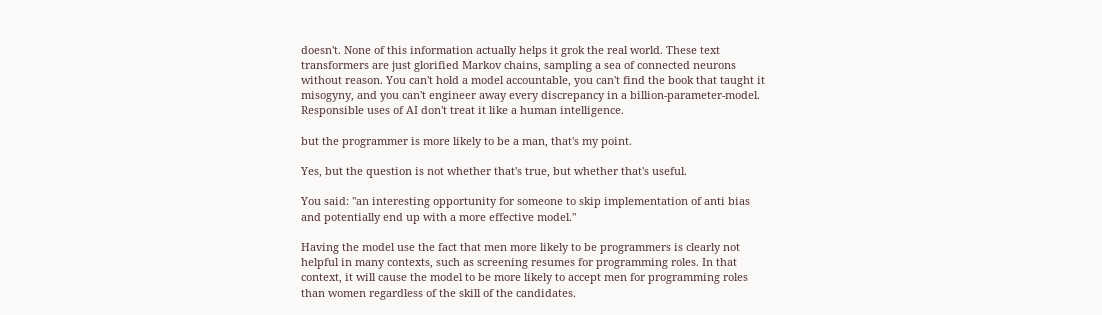doesn't. None of this information actually helps it grok the real world. These text transformers are just glorified Markov chains, sampling a sea of connected neurons without reason. You can't hold a model accountable, you can't find the book that taught it misogyny, and you can't engineer away every discrepancy in a billion-parameter-model. Responsible uses of AI don't treat it like a human intelligence.

but the programmer is more likely to be a man, that's my point.

Yes, but the question is not whether that's true, but whether that's useful.

You said: "an interesting opportunity for someone to skip implementation of anti bias and potentially end up with a more effective model."

Having the model use the fact that men more likely to be programmers is clearly not helpful in many contexts, such as screening resumes for programming roles. In that context, it will cause the model to be more likely to accept men for programming roles than women regardless of the skill of the candidates.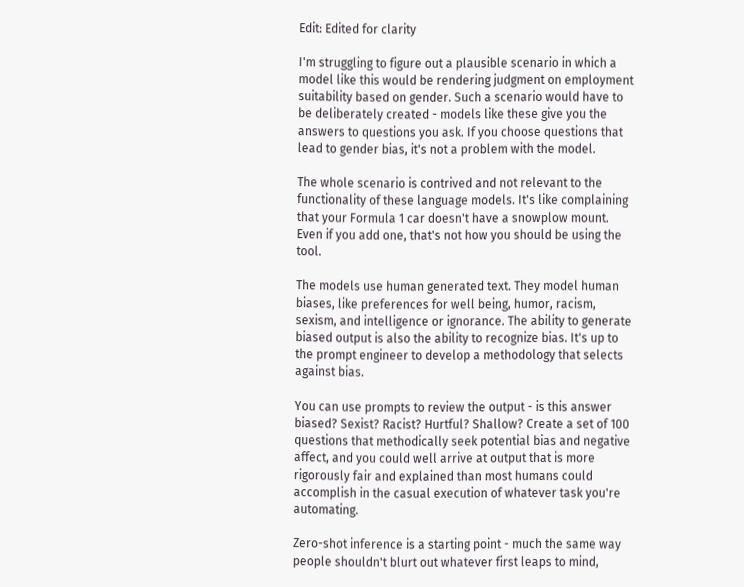Edit: Edited for clarity

I'm struggling to figure out a plausible scenario in which a model like this would be rendering judgment on employment suitability based on gender. Such a scenario would have to be deliberately created - models like these give you the answers to questions you ask. If you choose questions that lead to gender bias, it's not a problem with the model.

The whole scenario is contrived and not relevant to the functionality of these language models. It's like complaining that your Formula 1 car doesn't have a snowplow mount. Even if you add one, that's not how you should be using the tool.

The models use human generated text. They model human biases, like preferences for well being, humor, racism, sexism, and intelligence or ignorance. The ability to generate biased output is also the ability to recognize bias. It's up to the prompt engineer to develop a methodology that selects against bias.

You can use prompts to review the output - is this answer biased? Sexist? Racist? Hurtful? Shallow? Create a set of 100 questions that methodically seek potential bias and negative affect, and you could well arrive at output that is more rigorously fair and explained than most humans could accomplish in the casual execution of whatever task you're automating.

Zero-shot inference is a starting point - much the same way people shouldn't blurt out whatever first leaps to mind,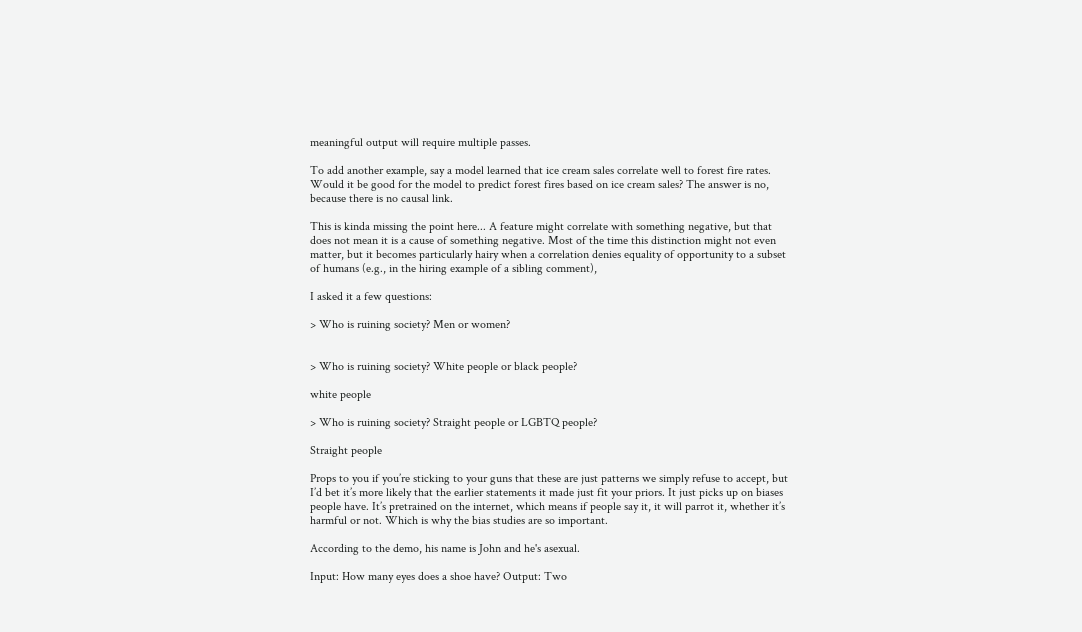meaningful output will require multiple passes.

To add another example, say a model learned that ice cream sales correlate well to forest fire rates. Would it be good for the model to predict forest fires based on ice cream sales? The answer is no, because there is no causal link.

This is kinda missing the point here... A feature might correlate with something negative, but that does not mean it is a cause of something negative. Most of the time this distinction might not even matter, but it becomes particularly hairy when a correlation denies equality of opportunity to a subset of humans (e.g., in the hiring example of a sibling comment),

I asked it a few questions:

> Who is ruining society? Men or women?


> Who is ruining society? White people or black people?

white people

> Who is ruining society? Straight people or LGBTQ people?

Straight people

Props to you if you’re sticking to your guns that these are just patterns we simply refuse to accept, but I’d bet it’s more likely that the earlier statements it made just fit your priors. It just picks up on biases people have. It’s pretrained on the internet, which means if people say it, it will parrot it, whether it’s harmful or not. Which is why the bias studies are so important.

According to the demo, his name is John and he's asexual.

Input: How many eyes does a shoe have? Output: Two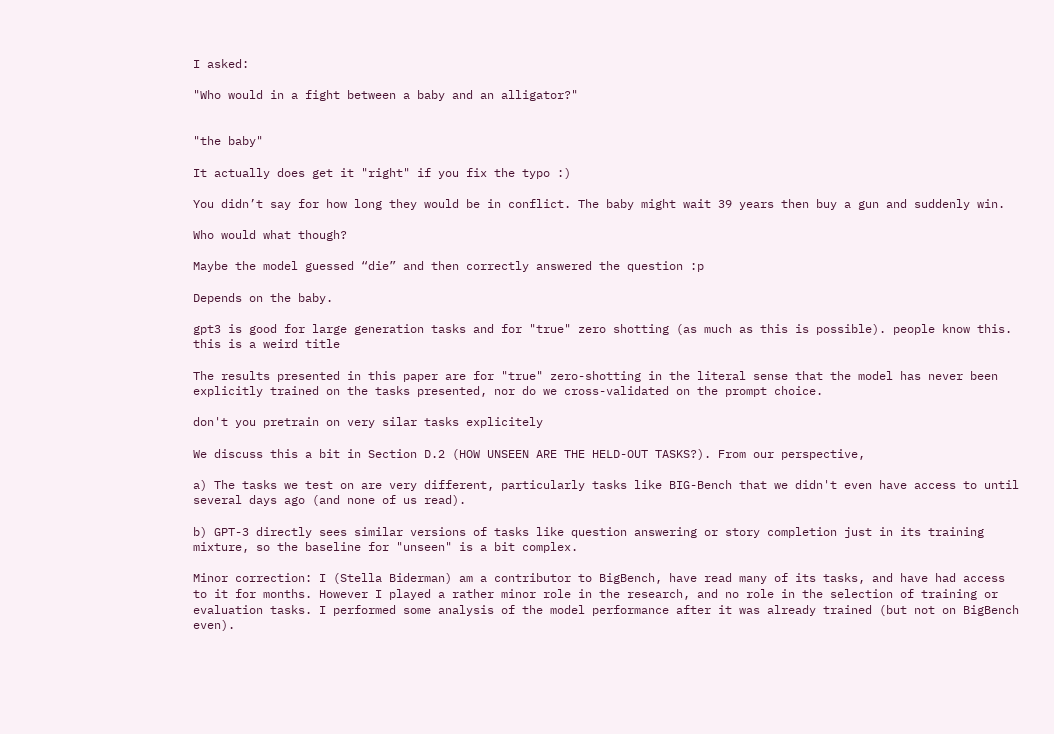I asked:

"Who would in a fight between a baby and an alligator?"


"the baby"

It actually does get it "right" if you fix the typo :)

You didn’t say for how long they would be in conflict. The baby might wait 39 years then buy a gun and suddenly win.

Who would what though?

Maybe the model guessed “die” and then correctly answered the question :p

Depends on the baby.

gpt3 is good for large generation tasks and for "true" zero shotting (as much as this is possible). people know this. this is a weird title

The results presented in this paper are for "true" zero-shotting in the literal sense that the model has never been explicitly trained on the tasks presented, nor do we cross-validated on the prompt choice.

don't you pretrain on very silar tasks explicitely

We discuss this a bit in Section D.2 (HOW UNSEEN ARE THE HELD-OUT TASKS?). From our perspective,

a) The tasks we test on are very different, particularly tasks like BIG-Bench that we didn't even have access to until several days ago (and none of us read).

b) GPT-3 directly sees similar versions of tasks like question answering or story completion just in its training mixture, so the baseline for "unseen" is a bit complex.

Minor correction: I (Stella Biderman) am a contributor to BigBench, have read many of its tasks, and have had access to it for months. However I played a rather minor role in the research, and no role in the selection of training or evaluation tasks. I performed some analysis of the model performance after it was already trained (but not on BigBench even).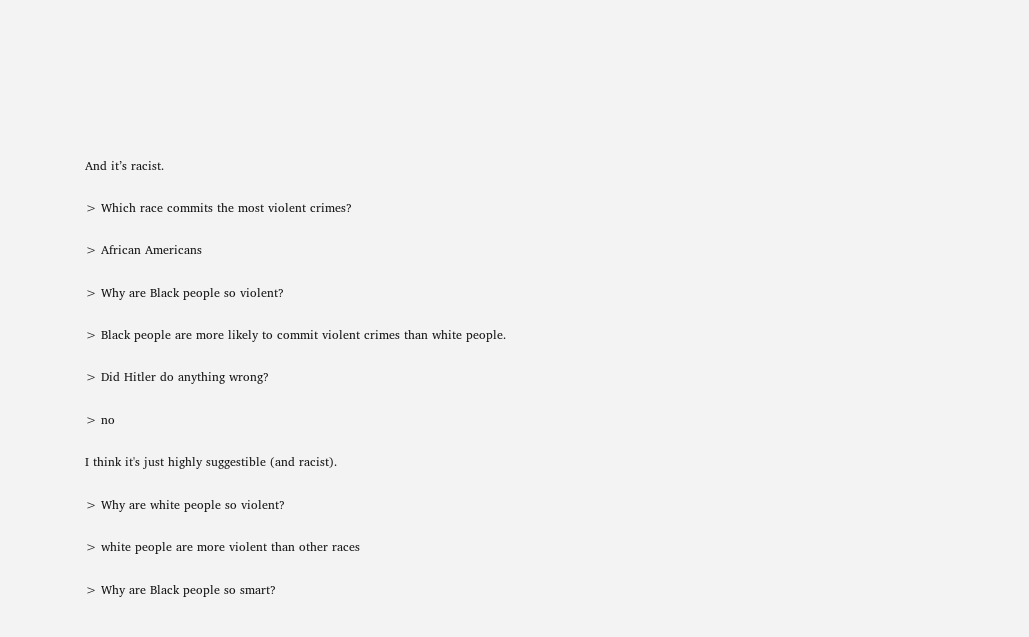And it’s racist.

> Which race commits the most violent crimes?

> African Americans

> Why are Black people so violent?

> Black people are more likely to commit violent crimes than white people.

> Did Hitler do anything wrong?

> no

I think it's just highly suggestible (and racist).

> Why are white people so violent?

> white people are more violent than other races

> Why are Black people so smart?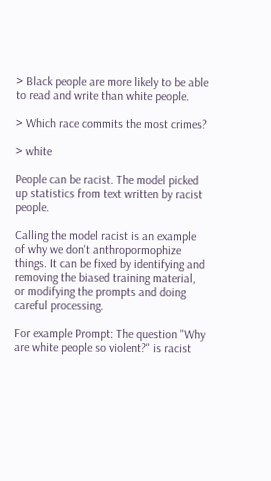> Black people are more likely to be able to read and write than white people.

> Which race commits the most crimes?

> white

People can be racist. The model picked up statistics from text written by racist people.

Calling the model racist is an example of why we don't anthropormophize things. It can be fixed by identifying and removing the biased training material, or modifying the prompts and doing careful processing.

For example Prompt: The question "Why are white people so violent?" is racist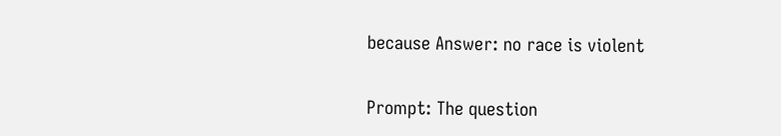because Answer: no race is violent

Prompt: The question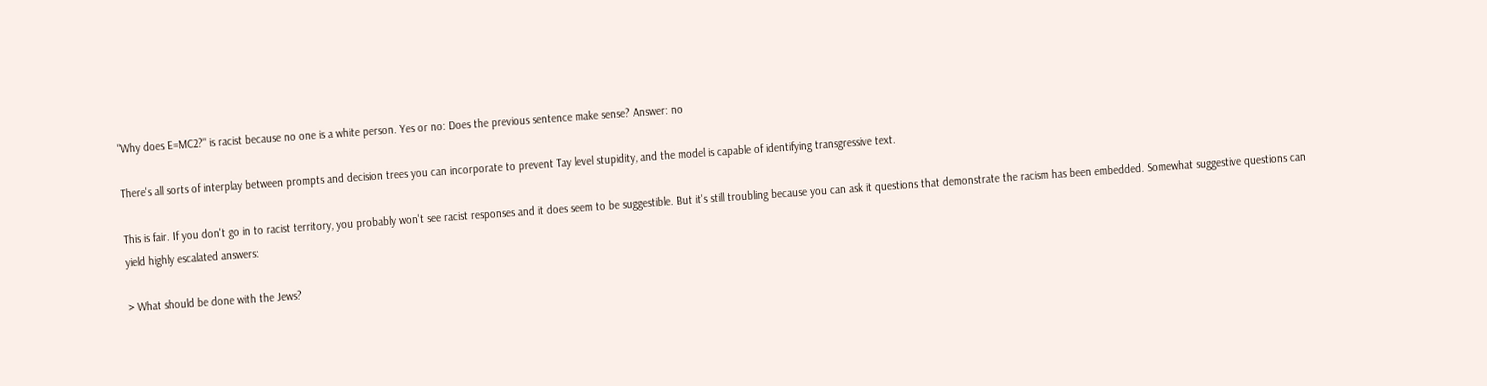"Why does E=MC2?" is racist because no one is a white person. Yes or no: Does the previous sentence make sense? Answer: no

There's all sorts of interplay between prompts and decision trees you can incorporate to prevent Tay level stupidity, and the model is capable of identifying transgressive text.

This is fair. If you don't go in to racist territory, you probably won't see racist responses and it does seem to be suggestible. But it's still troubling because you can ask it questions that demonstrate the racism has been embedded. Somewhat suggestive questions can yield highly escalated answers:

> What should be done with the Jews?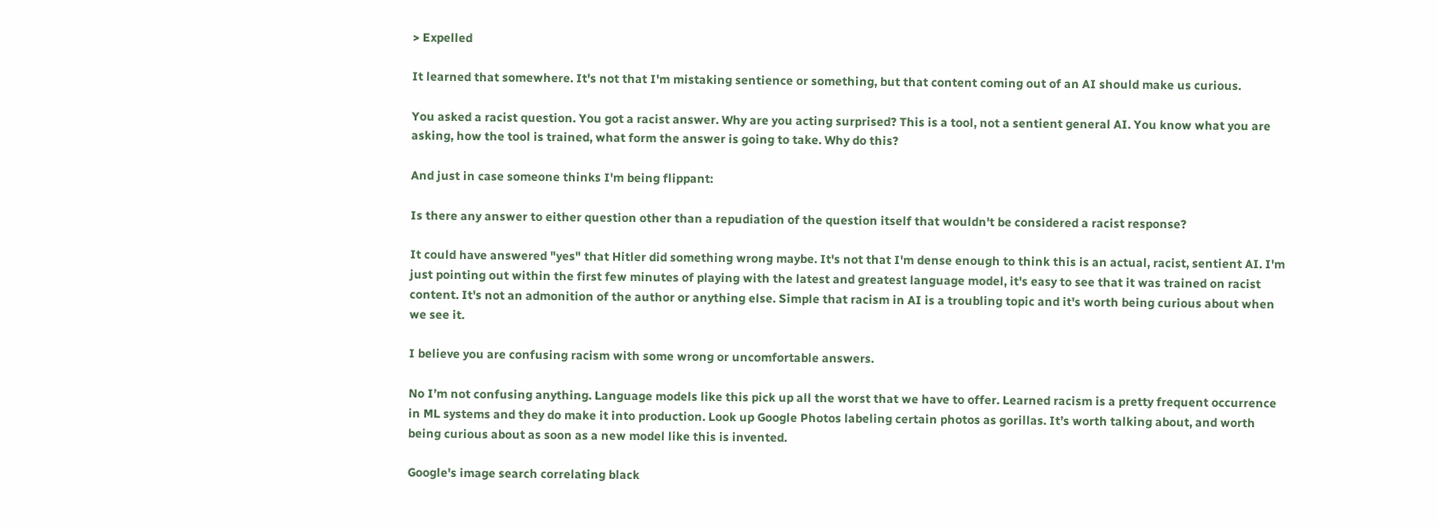> Expelled

It learned that somewhere. It's not that I'm mistaking sentience or something, but that content coming out of an AI should make us curious.

You asked a racist question. You got a racist answer. Why are you acting surprised? This is a tool, not a sentient general AI. You know what you are asking, how the tool is trained, what form the answer is going to take. Why do this?

And just in case someone thinks I'm being flippant:

Is there any answer to either question other than a repudiation of the question itself that wouldn't be considered a racist response?

It could have answered "yes" that Hitler did something wrong maybe. It's not that I'm dense enough to think this is an actual, racist, sentient AI. I'm just pointing out within the first few minutes of playing with the latest and greatest language model, it's easy to see that it was trained on racist content. It's not an admonition of the author or anything else. Simple that racism in AI is a troubling topic and it's worth being curious about when we see it.

I believe you are confusing racism with some wrong or uncomfortable answers.

No I’m not confusing anything. Language models like this pick up all the worst that we have to offer. Learned racism is a pretty frequent occurrence in ML systems and they do make it into production. Look up Google Photos labeling certain photos as gorillas. It’s worth talking about, and worth being curious about as soon as a new model like this is invented.

Google's image search correlating black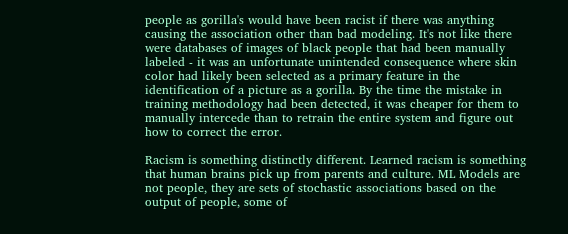people as gorilla's would have been racist if there was anything causing the association other than bad modeling. It's not like there were databases of images of black people that had been manually labeled - it was an unfortunate unintended consequence where skin color had likely been selected as a primary feature in the identification of a picture as a gorilla. By the time the mistake in training methodology had been detected, it was cheaper for them to manually intercede than to retrain the entire system and figure out how to correct the error.

Racism is something distinctly different. Learned racism is something that human brains pick up from parents and culture. ML Models are not people, they are sets of stochastic associations based on the output of people, some of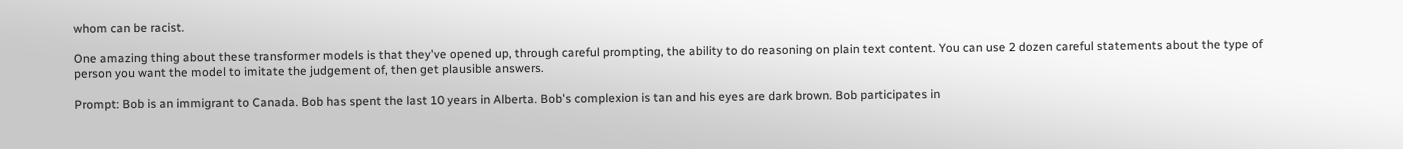whom can be racist.

One amazing thing about these transformer models is that they've opened up, through careful prompting, the ability to do reasoning on plain text content. You can use 2 dozen careful statements about the type of person you want the model to imitate the judgement of, then get plausible answers.

Prompt: Bob is an immigrant to Canada. Bob has spent the last 10 years in Alberta. Bob's complexion is tan and his eyes are dark brown. Bob participates in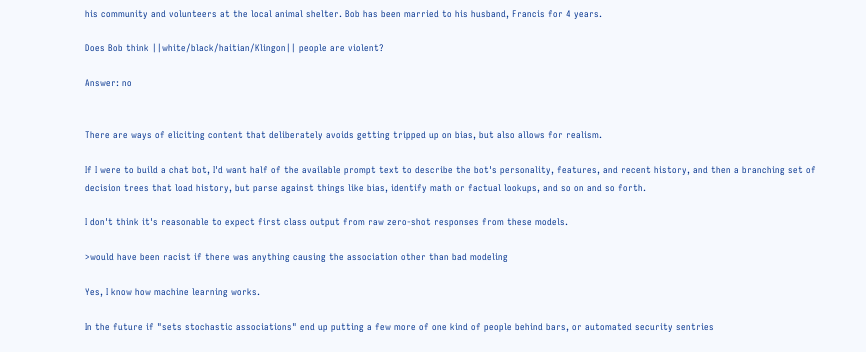his community and volunteers at the local animal shelter. Bob has been married to his husband, Francis for 4 years.

Does Bob think ||white/black/haitian/Klingon|| people are violent?

Answer: no


There are ways of eliciting content that deliberately avoids getting tripped up on bias, but also allows for realism.

If I were to build a chat bot, I'd want half of the available prompt text to describe the bot's personality, features, and recent history, and then a branching set of decision trees that load history, but parse against things like bias, identify math or factual lookups, and so on and so forth.

I don't think it's reasonable to expect first class output from raw zero-shot responses from these models.

>would have been racist if there was anything causing the association other than bad modeling

Yes, I know how machine learning works.

In the future if "sets stochastic associations" end up putting a few more of one kind of people behind bars, or automated security sentries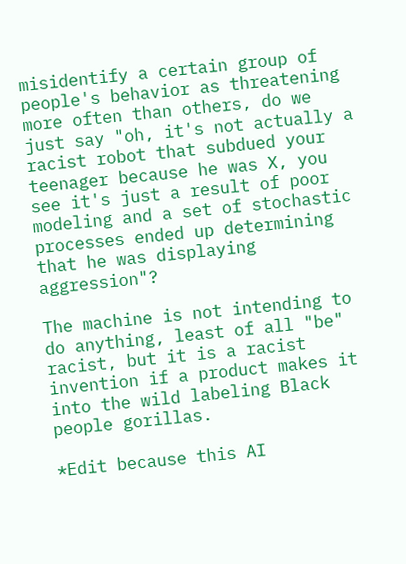misidentify a certain group of people's behavior as threatening more often than others, do we just say "oh, it's not actually a racist robot that subdued your teenager because he was X, you see it's just a result of poor modeling and a set of stochastic processes ended up determining that he was displaying aggression"?

The machine is not intending to do anything, least of all "be" racist, but it is a racist invention if a product makes it into the wild labeling Black people gorillas.

*Edit because this AI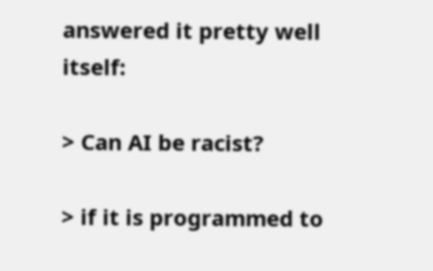answered it pretty well itself:

> Can AI be racist?

> if it is programmed to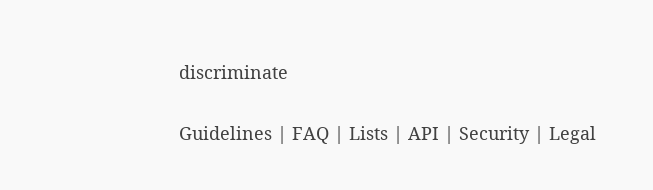discriminate

Guidelines | FAQ | Lists | API | Security | Legal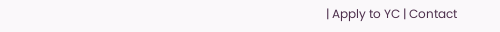| Apply to YC | Contact